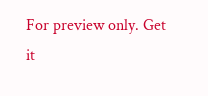For preview only. Get it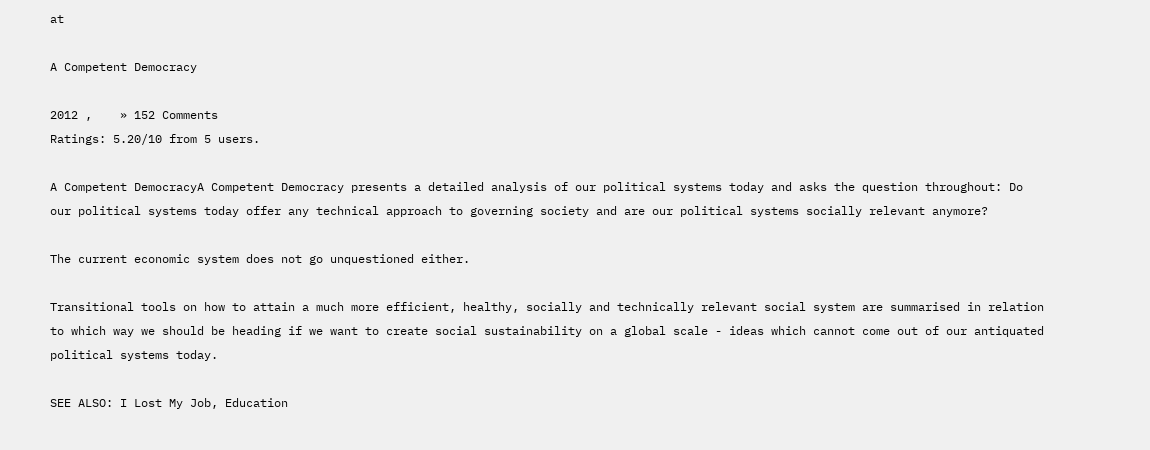at

A Competent Democracy

2012 ,    » 152 Comments
Ratings: 5.20/10 from 5 users.

A Competent DemocracyA Competent Democracy presents a detailed analysis of our political systems today and asks the question throughout: Do our political systems today offer any technical approach to governing society and are our political systems socially relevant anymore?

The current economic system does not go unquestioned either.

Transitional tools on how to attain a much more efficient, healthy, socially and technically relevant social system are summarised in relation to which way we should be heading if we want to create social sustainability on a global scale - ideas which cannot come out of our antiquated political systems today.

SEE ALSO: I Lost My Job, Education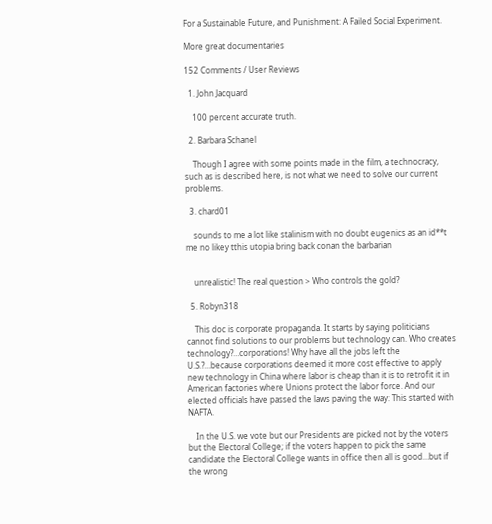For a Sustainable Future, and Punishment: A Failed Social Experiment.

More great documentaries

152 Comments / User Reviews

  1. John Jacquard

    100 percent accurate truth.

  2. Barbara Schanel

    Though I agree with some points made in the film, a technocracy, such as is described here, is not what we need to solve our current problems.

  3. chard01

    sounds to me a lot like stalinism with no doubt eugenics as an id**t me no likey tthis utopia bring back conan the barbarian


    unrealistic! The real question > Who controls the gold?

  5. Robyn318

    This doc is corporate propaganda. It starts by saying politicians cannot find solutions to our problems but technology can. Who creates technology?…corporations! Why have all the jobs left the U.S.?…because corporations deemed it more cost effective to apply new technology in China where labor is cheap than it is to retrofit it in American factories where Unions protect the labor force. And our elected officials have passed the laws paving the way: This started with NAFTA.

    In the U.S. we vote but our Presidents are picked not by the voters but the Electoral College; if the voters happen to pick the same candidate the Electoral College wants in office then all is good…but if the wrong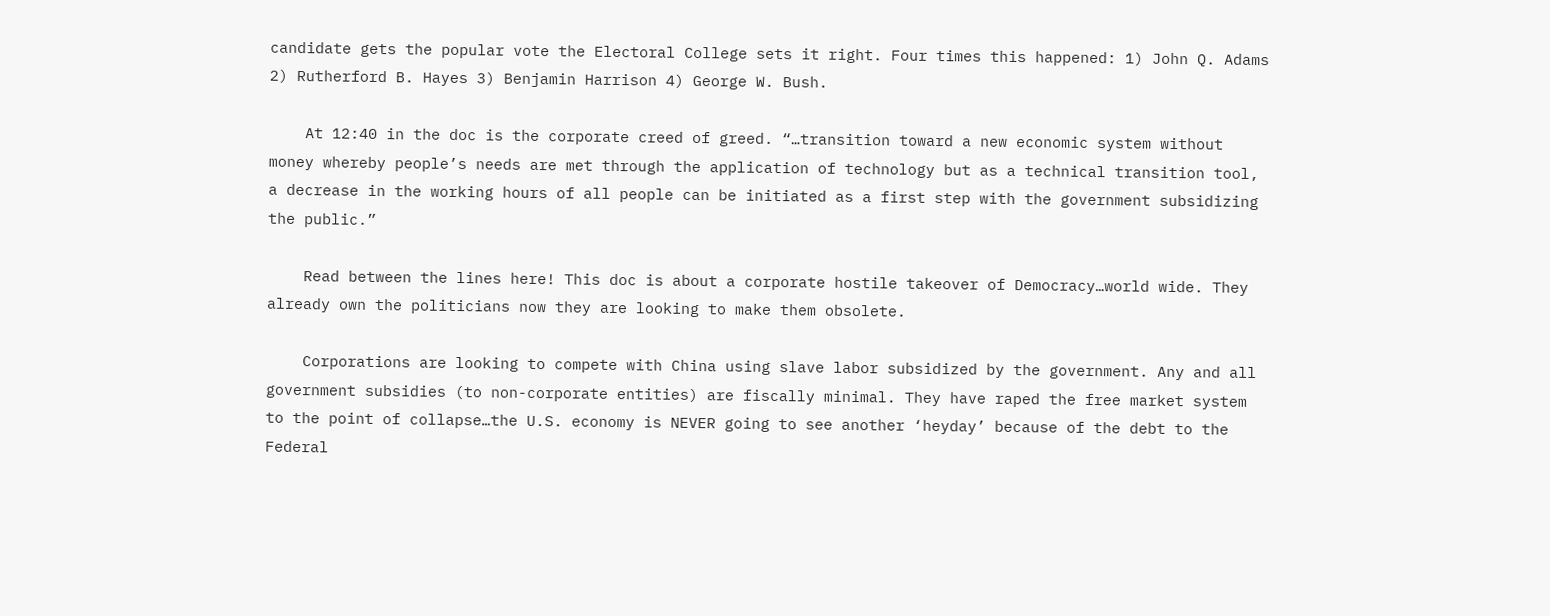candidate gets the popular vote the Electoral College sets it right. Four times this happened: 1) John Q. Adams 2) Rutherford B. Hayes 3) Benjamin Harrison 4) George W. Bush.

    At 12:40 in the doc is the corporate creed of greed. “…transition toward a new economic system without money whereby people’s needs are met through the application of technology but as a technical transition tool, a decrease in the working hours of all people can be initiated as a first step with the government subsidizing the public.”

    Read between the lines here! This doc is about a corporate hostile takeover of Democracy…world wide. They already own the politicians now they are looking to make them obsolete.

    Corporations are looking to compete with China using slave labor subsidized by the government. Any and all government subsidies (to non-corporate entities) are fiscally minimal. They have raped the free market system to the point of collapse…the U.S. economy is NEVER going to see another ‘heyday’ because of the debt to the Federal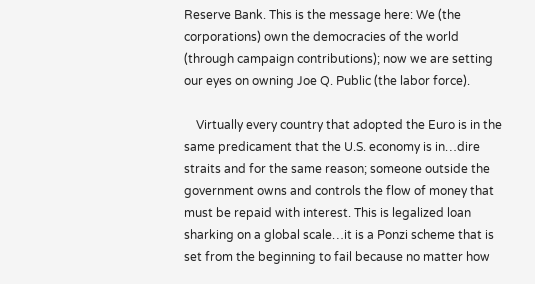Reserve Bank. This is the message here: We (the corporations) own the democracies of the world (through campaign contributions); now we are setting our eyes on owning Joe Q. Public (the labor force).

    Virtually every country that adopted the Euro is in the same predicament that the U.S. economy is in…dire straits and for the same reason; someone outside the government owns and controls the flow of money that must be repaid with interest. This is legalized loan sharking on a global scale…it is a Ponzi scheme that is set from the beginning to fail because no matter how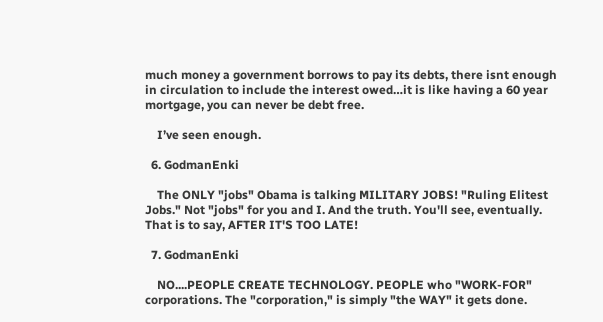much money a government borrows to pay its debts, there isnt enough in circulation to include the interest owed…it is like having a 60 year mortgage, you can never be debt free.

    I’ve seen enough.

  6. GodmanEnki

    The ONLY "jobs" Obama is talking MILITARY JOBS! "Ruling Elitest Jobs." Not "jobs" for you and I. And the truth. You'll see, eventually. That is to say, AFTER IT'S TOO LATE!

  7. GodmanEnki

    NO....PEOPLE CREATE TECHNOLOGY. PEOPLE who "WORK-FOR" corporations. The "corporation," is simply "the WAY" it gets done.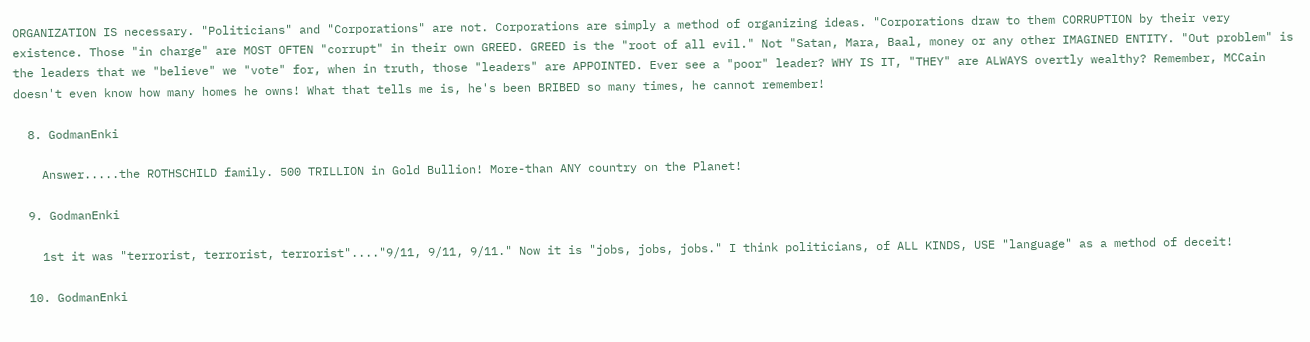ORGANIZATION IS necessary. "Politicians" and "Corporations" are not. Corporations are simply a method of organizing ideas. "Corporations draw to them CORRUPTION by their very existence. Those "in charge" are MOST OFTEN "corrupt" in their own GREED. GREED is the "root of all evil." Not "Satan, Mara, Baal, money or any other IMAGINED ENTITY. "Out problem" is the leaders that we "believe" we "vote" for, when in truth, those "leaders" are APPOINTED. Ever see a "poor" leader? WHY IS IT, "THEY" are ALWAYS overtly wealthy? Remember, MCCain doesn't even know how many homes he owns! What that tells me is, he's been BRIBED so many times, he cannot remember!

  8. GodmanEnki

    Answer.....the ROTHSCHILD family. 500 TRILLION in Gold Bullion! More-than ANY country on the Planet!

  9. GodmanEnki

    1st it was "terrorist, terrorist, terrorist"...."9/11, 9/11, 9/11." Now it is "jobs, jobs, jobs." I think politicians, of ALL KINDS, USE "language" as a method of deceit!

  10. GodmanEnki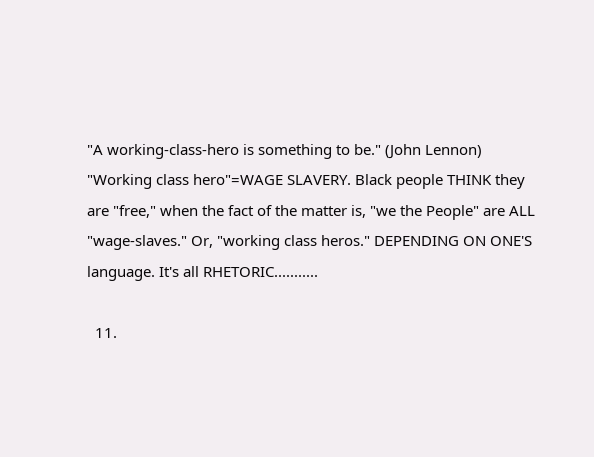"A working-class-hero is something to be." (John Lennon) "Working class hero"=WAGE SLAVERY. Black people THINK they are "free," when the fact of the matter is, "we the People" are ALL "wage-slaves." Or, "working class heros." DEPENDING ON ONE'S language. It's all RHETORIC...........

  11.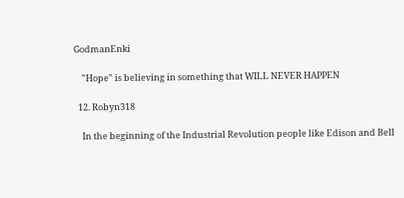GodmanEnki

    "Hope" is believing in something that WILL NEVER HAPPEN

  12. Robyn318

    In the beginning of the Industrial Revolution people like Edison and Bell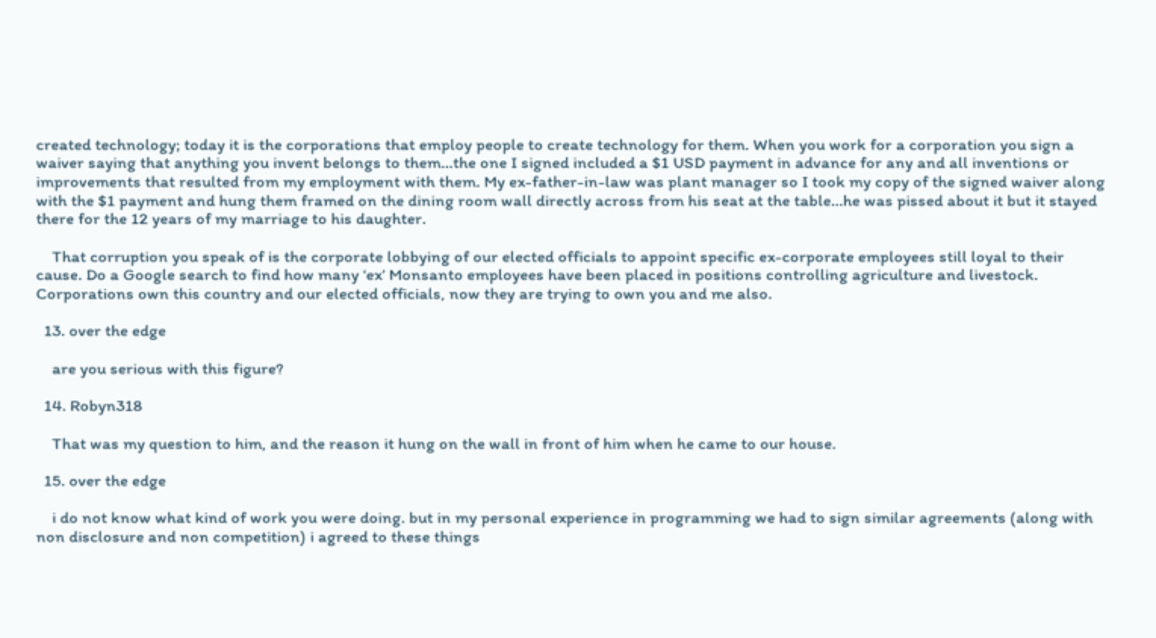created technology; today it is the corporations that employ people to create technology for them. When you work for a corporation you sign a waiver saying that anything you invent belongs to them…the one I signed included a $1 USD payment in advance for any and all inventions or improvements that resulted from my employment with them. My ex-father-in-law was plant manager so I took my copy of the signed waiver along with the $1 payment and hung them framed on the dining room wall directly across from his seat at the table…he was pissed about it but it stayed there for the 12 years of my marriage to his daughter.

    That corruption you speak of is the corporate lobbying of our elected officials to appoint specific ex-corporate employees still loyal to their cause. Do a Google search to find how many ‘ex’ Monsanto employees have been placed in positions controlling agriculture and livestock. Corporations own this country and our elected officials, now they are trying to own you and me also.

  13. over the edge

    are you serious with this figure?

  14. Robyn318

    That was my question to him, and the reason it hung on the wall in front of him when he came to our house.

  15. over the edge

    i do not know what kind of work you were doing. but in my personal experience in programming we had to sign similar agreements (along with non disclosure and non competition) i agreed to these things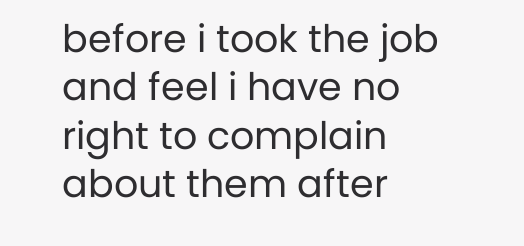before i took the job and feel i have no right to complain about them after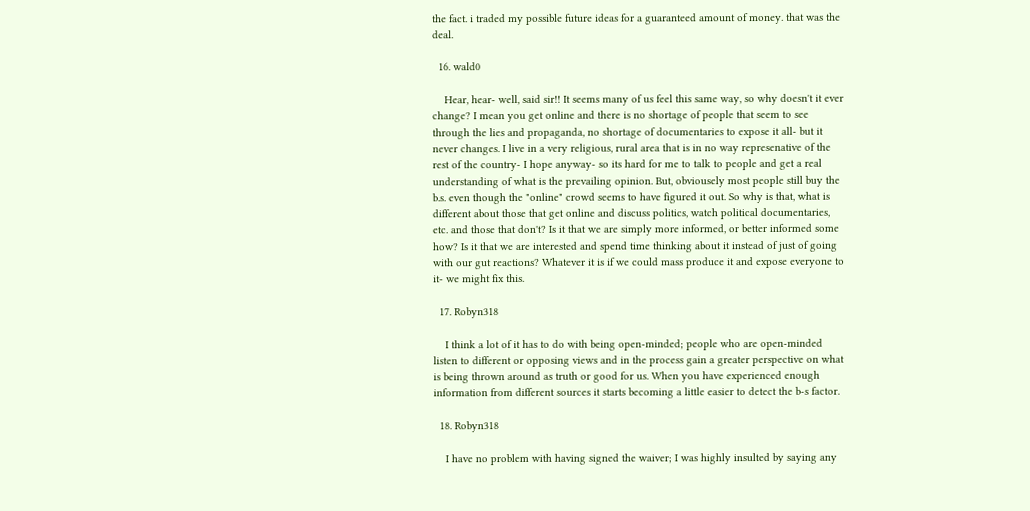the fact. i traded my possible future ideas for a guaranteed amount of money. that was the deal.

  16. wald0

    Hear, hear- well, said sir!! It seems many of us feel this same way, so why doesn't it ever change? I mean you get online and there is no shortage of people that seem to see through the lies and propaganda, no shortage of documentaries to expose it all- but it never changes. I live in a very religious, rural area that is in no way represenative of the rest of the country- I hope anyway- so its hard for me to talk to people and get a real understanding of what is the prevailing opinion. But, obviousely most people still buy the b.s. even though the "online" crowd seems to have figured it out. So why is that, what is different about those that get online and discuss politics, watch political documentaries, etc. and those that don't? Is it that we are simply more informed, or better informed some how? Is it that we are interested and spend time thinking about it instead of just of going with our gut reactions? Whatever it is if we could mass produce it and expose everyone to it- we might fix this.

  17. Robyn318

    I think a lot of it has to do with being open-minded; people who are open-minded listen to different or opposing views and in the process gain a greater perspective on what is being thrown around as truth or good for us. When you have experienced enough information from different sources it starts becoming a little easier to detect the b-s factor.

  18. Robyn318

    I have no problem with having signed the waiver; I was highly insulted by saying any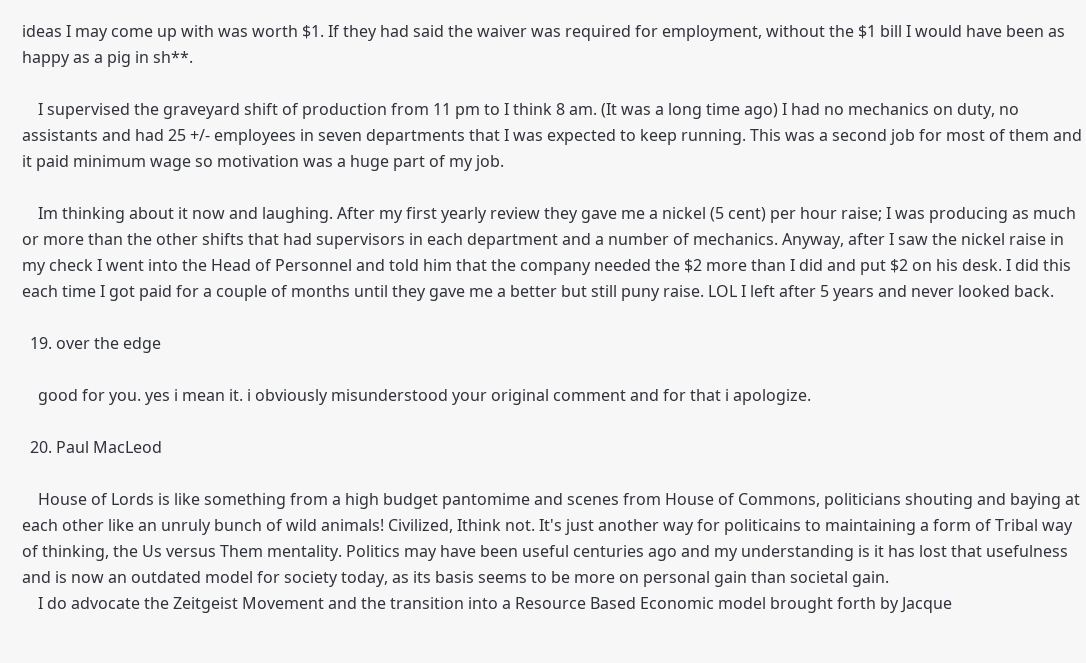ideas I may come up with was worth $1. If they had said the waiver was required for employment, without the $1 bill I would have been as happy as a pig in sh**.

    I supervised the graveyard shift of production from 11 pm to I think 8 am. (It was a long time ago) I had no mechanics on duty, no assistants and had 25 +/- employees in seven departments that I was expected to keep running. This was a second job for most of them and it paid minimum wage so motivation was a huge part of my job.

    Im thinking about it now and laughing. After my first yearly review they gave me a nickel (5 cent) per hour raise; I was producing as much or more than the other shifts that had supervisors in each department and a number of mechanics. Anyway, after I saw the nickel raise in my check I went into the Head of Personnel and told him that the company needed the $2 more than I did and put $2 on his desk. I did this each time I got paid for a couple of months until they gave me a better but still puny raise. LOL I left after 5 years and never looked back.

  19. over the edge

    good for you. yes i mean it. i obviously misunderstood your original comment and for that i apologize.

  20. Paul MacLeod

    House of Lords is like something from a high budget pantomime and scenes from House of Commons, politicians shouting and baying at each other like an unruly bunch of wild animals! Civilized, Ithink not. It's just another way for politicains to maintaining a form of Tribal way of thinking, the Us versus Them mentality. Politics may have been useful centuries ago and my understanding is it has lost that usefulness and is now an outdated model for society today, as its basis seems to be more on personal gain than societal gain.
    I do advocate the Zeitgeist Movement and the transition into a Resource Based Economic model brought forth by Jacque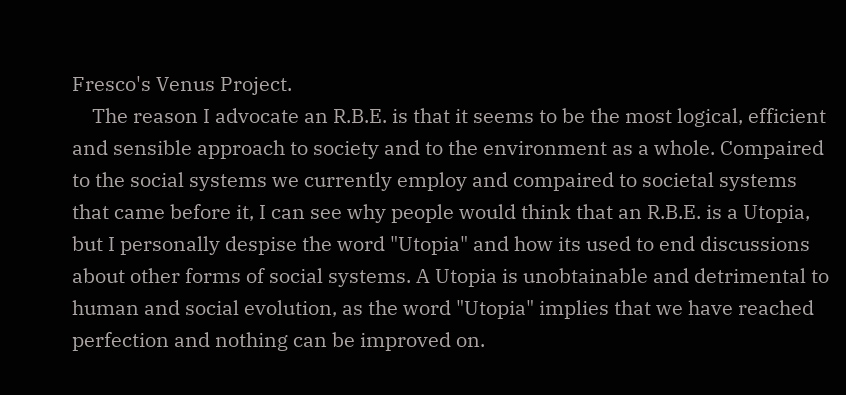Fresco's Venus Project.
    The reason I advocate an R.B.E. is that it seems to be the most logical, efficient and sensible approach to society and to the environment as a whole. Compaired to the social systems we currently employ and compaired to societal systems that came before it, I can see why people would think that an R.B.E. is a Utopia, but I personally despise the word "Utopia" and how its used to end discussions about other forms of social systems. A Utopia is unobtainable and detrimental to human and social evolution, as the word "Utopia" implies that we have reached perfection and nothing can be improved on.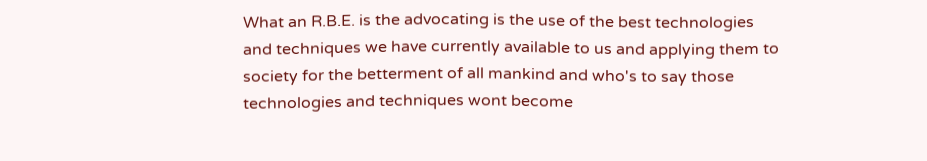What an R.B.E. is the advocating is the use of the best technologies and techniques we have currently available to us and applying them to society for the betterment of all mankind and who's to say those technologies and techniques wont become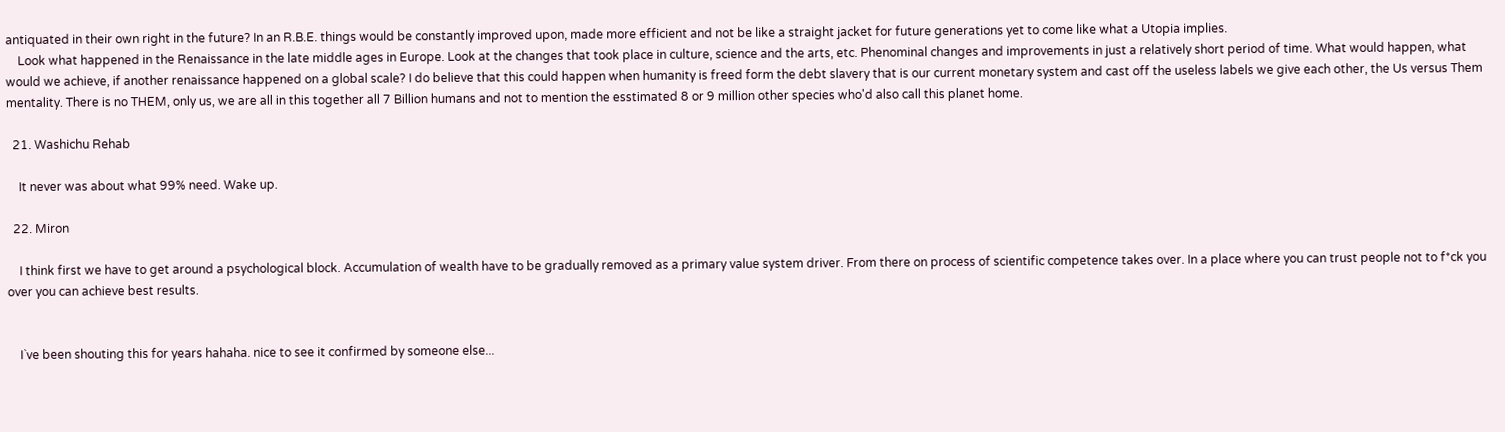antiquated in their own right in the future? In an R.B.E. things would be constantly improved upon, made more efficient and not be like a straight jacket for future generations yet to come like what a Utopia implies.
    Look what happened in the Renaissance in the late middle ages in Europe. Look at the changes that took place in culture, science and the arts, etc. Phenominal changes and improvements in just a relatively short period of time. What would happen, what would we achieve, if another renaissance happened on a global scale? I do believe that this could happen when humanity is freed form the debt slavery that is our current monetary system and cast off the useless labels we give each other, the Us versus Them mentality. There is no THEM, only us, we are all in this together all 7 Billion humans and not to mention the esstimated 8 or 9 million other species who'd also call this planet home.

  21. Washichu Rehab

    It never was about what 99% need. Wake up.

  22. Miron

    I think first we have to get around a psychological block. Accumulation of wealth have to be gradually removed as a primary value system driver. From there on process of scientific competence takes over. In a place where you can trust people not to f*ck you over you can achieve best results.


    I`ve been shouting this for years hahaha. nice to see it confirmed by someone else...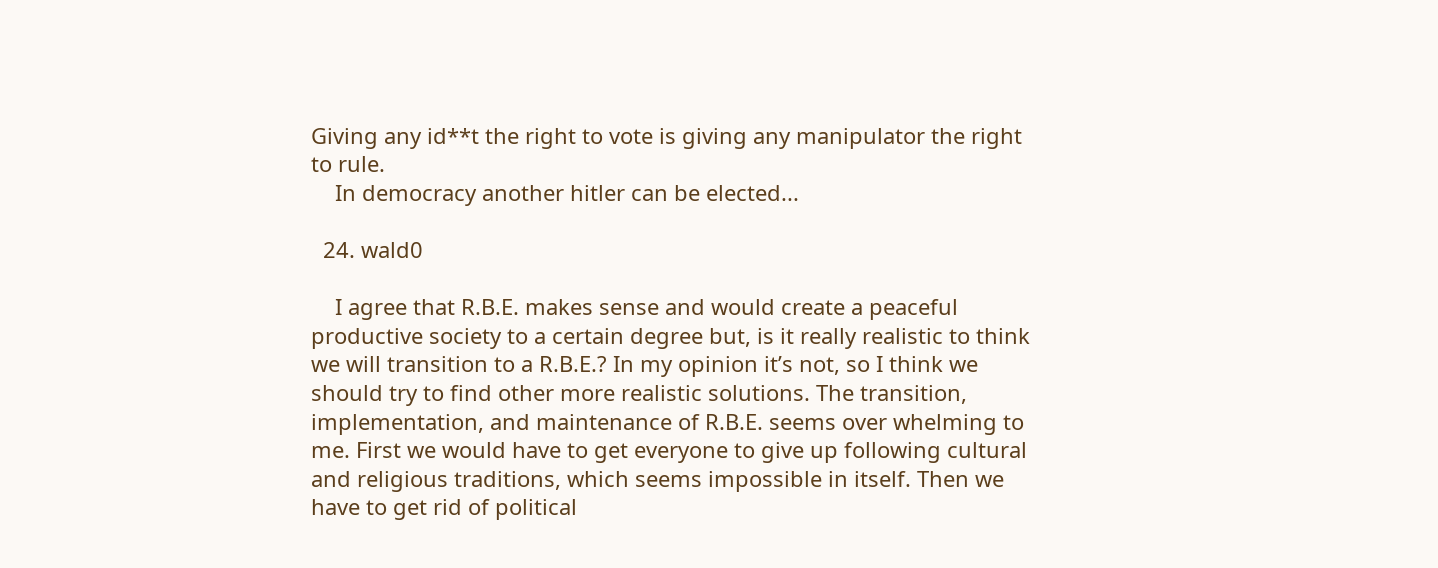Giving any id**t the right to vote is giving any manipulator the right to rule.
    In democracy another hitler can be elected...

  24. wald0

    I agree that R.B.E. makes sense and would create a peaceful productive society to a certain degree but, is it really realistic to think we will transition to a R.B.E.? In my opinion it’s not, so I think we should try to find other more realistic solutions. The transition, implementation, and maintenance of R.B.E. seems over whelming to me. First we would have to get everyone to give up following cultural and religious traditions, which seems impossible in itself. Then we have to get rid of political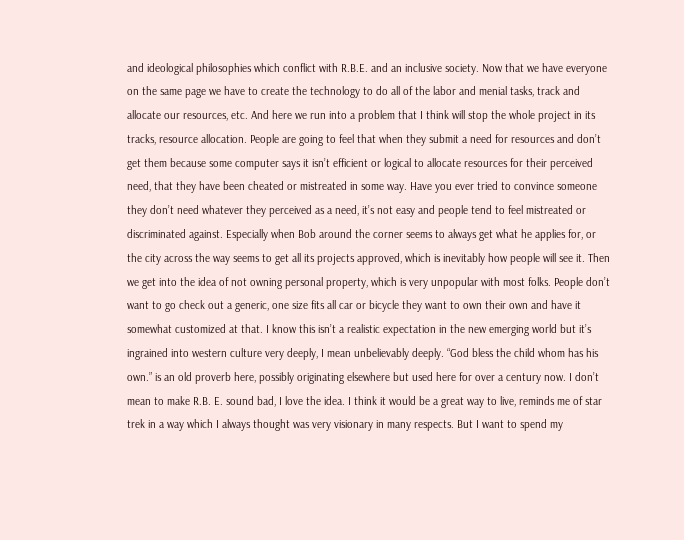and ideological philosophies which conflict with R.B.E. and an inclusive society. Now that we have everyone on the same page we have to create the technology to do all of the labor and menial tasks, track and allocate our resources, etc. And here we run into a problem that I think will stop the whole project in its tracks, resource allocation. People are going to feel that when they submit a need for resources and don’t get them because some computer says it isn’t efficient or logical to allocate resources for their perceived need, that they have been cheated or mistreated in some way. Have you ever tried to convince someone they don’t need whatever they perceived as a need, it’s not easy and people tend to feel mistreated or discriminated against. Especially when Bob around the corner seems to always get what he applies for, or the city across the way seems to get all its projects approved, which is inevitably how people will see it. Then we get into the idea of not owning personal property, which is very unpopular with most folks. People don’t want to go check out a generic, one size fits all car or bicycle they want to own their own and have it somewhat customized at that. I know this isn’t a realistic expectation in the new emerging world but it’s ingrained into western culture very deeply, I mean unbelievably deeply. “God bless the child whom has his own.” is an old proverb here, possibly originating elsewhere but used here for over a century now. I don’t mean to make R.B. E. sound bad, I love the idea. I think it would be a great way to live, reminds me of star trek in a way which I always thought was very visionary in many respects. But I want to spend my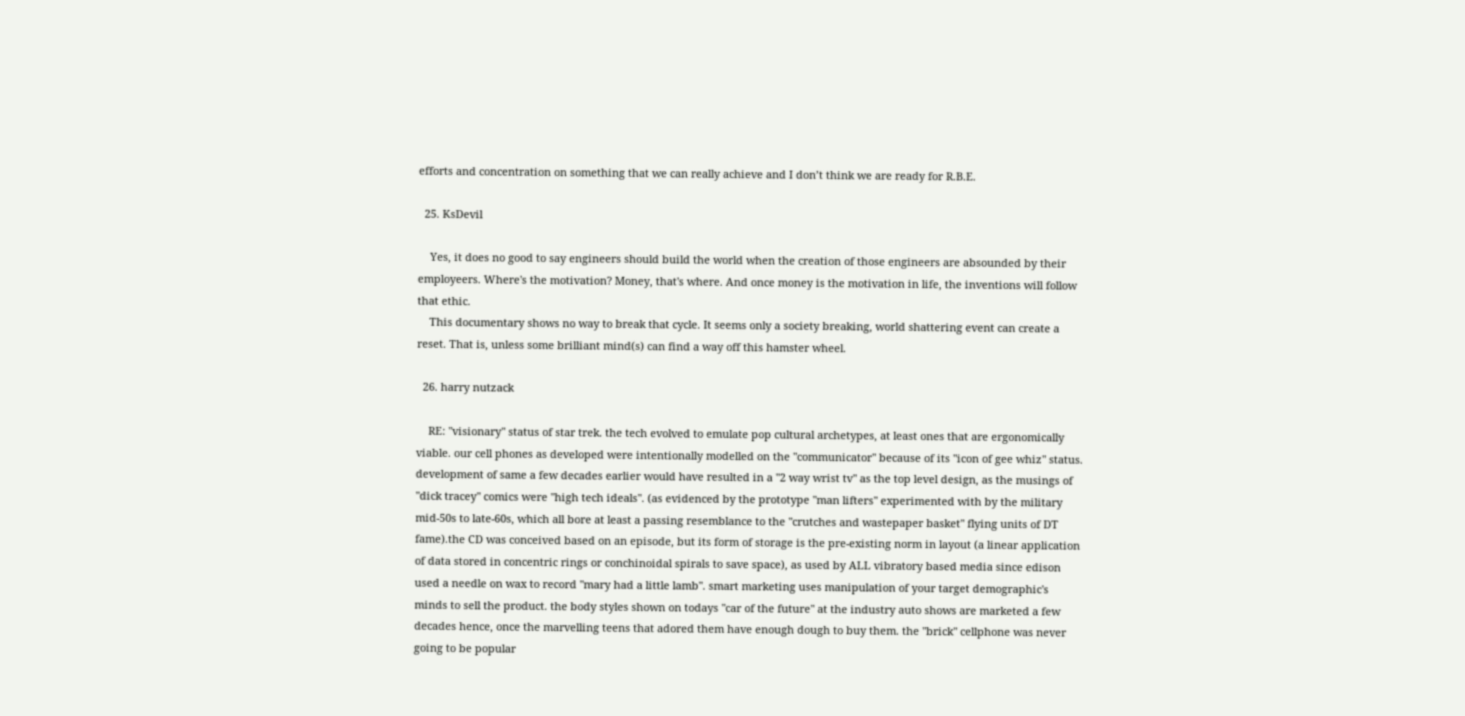efforts and concentration on something that we can really achieve and I don’t think we are ready for R.B.E.

  25. KsDevil

    Yes, it does no good to say engineers should build the world when the creation of those engineers are absounded by their employeers. Where's the motivation? Money, that's where. And once money is the motivation in life, the inventions will follow that ethic.
    This documentary shows no way to break that cycle. It seems only a society breaking, world shattering event can create a reset. That is, unless some brilliant mind(s) can find a way off this hamster wheel.

  26. harry nutzack

    RE: "visionary" status of star trek. the tech evolved to emulate pop cultural archetypes, at least ones that are ergonomically viable. our cell phones as developed were intentionally modelled on the "communicator" because of its "icon of gee whiz" status. development of same a few decades earlier would have resulted in a "2 way wrist tv" as the top level design, as the musings of "dick tracey" comics were "high tech ideals". (as evidenced by the prototype "man lifters" experimented with by the military mid-50s to late-60s, which all bore at least a passing resemblance to the "crutches and wastepaper basket" flying units of DT fame).the CD was conceived based on an episode, but its form of storage is the pre-existing norm in layout (a linear application of data stored in concentric rings or conchinoidal spirals to save space), as used by ALL vibratory based media since edison used a needle on wax to record "mary had a little lamb". smart marketing uses manipulation of your target demographic's minds to sell the product. the body styles shown on todays "car of the future" at the industry auto shows are marketed a few decades hence, once the marvelling teens that adored them have enough dough to buy them. the "brick" cellphone was never going to be popular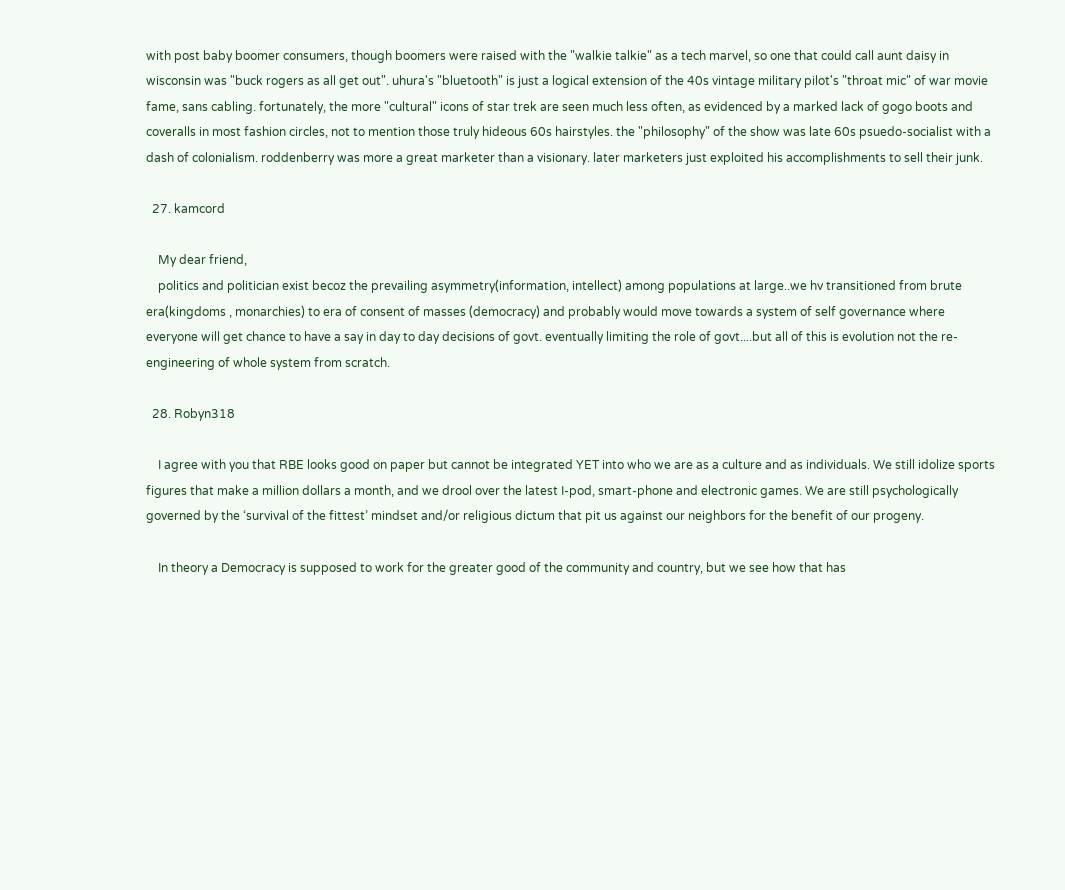with post baby boomer consumers, though boomers were raised with the "walkie talkie" as a tech marvel, so one that could call aunt daisy in wisconsin was "buck rogers as all get out". uhura's "bluetooth" is just a logical extension of the 40s vintage military pilot's "throat mic" of war movie fame, sans cabling. fortunately, the more "cultural" icons of star trek are seen much less often, as evidenced by a marked lack of gogo boots and coveralls in most fashion circles, not to mention those truly hideous 60s hairstyles. the "philosophy" of the show was late 60s psuedo-socialist with a dash of colonialism. roddenberry was more a great marketer than a visionary. later marketers just exploited his accomplishments to sell their junk.

  27. kamcord

    My dear friend,
    politics and politician exist becoz the prevailing asymmetry(information, intellect) among populations at large..we hv transitioned from brute era(kingdoms , monarchies) to era of consent of masses (democracy) and probably would move towards a system of self governance where everyone will get chance to have a say in day to day decisions of govt. eventually limiting the role of govt....but all of this is evolution not the re-engineering of whole system from scratch.

  28. Robyn318

    I agree with you that RBE looks good on paper but cannot be integrated YET into who we are as a culture and as individuals. We still idolize sports figures that make a million dollars a month, and we drool over the latest I-pod, smart-phone and electronic games. We are still psychologically governed by the ‘survival of the fittest’ mindset and/or religious dictum that pit us against our neighbors for the benefit of our progeny.

    In theory a Democracy is supposed to work for the greater good of the community and country, but we see how that has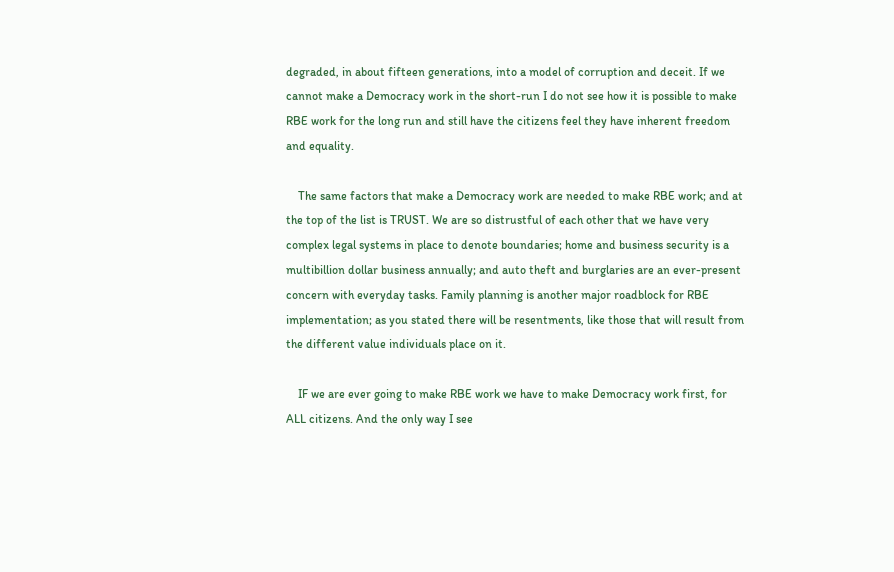degraded, in about fifteen generations, into a model of corruption and deceit. If we cannot make a Democracy work in the short-run I do not see how it is possible to make RBE work for the long run and still have the citizens feel they have inherent freedom and equality.

    The same factors that make a Democracy work are needed to make RBE work; and at the top of the list is TRUST. We are so distrustful of each other that we have very complex legal systems in place to denote boundaries; home and business security is a multibillion dollar business annually; and auto theft and burglaries are an ever-present concern with everyday tasks. Family planning is another major roadblock for RBE implementation; as you stated there will be resentments, like those that will result from the different value individuals place on it.

    IF we are ever going to make RBE work we have to make Democracy work first, for ALL citizens. And the only way I see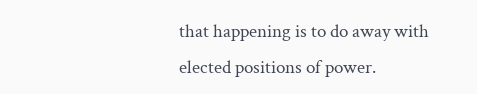that happening is to do away with elected positions of power.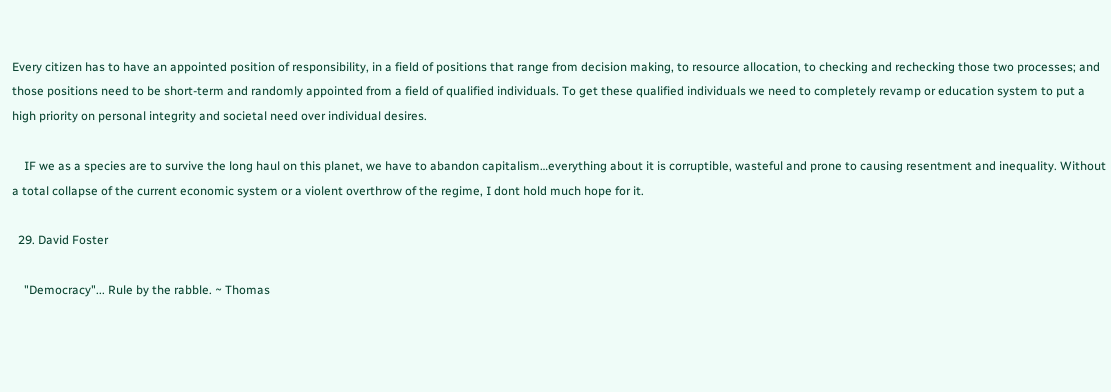Every citizen has to have an appointed position of responsibility, in a field of positions that range from decision making, to resource allocation, to checking and rechecking those two processes; and those positions need to be short-term and randomly appointed from a field of qualified individuals. To get these qualified individuals we need to completely revamp or education system to put a high priority on personal integrity and societal need over individual desires.

    IF we as a species are to survive the long haul on this planet, we have to abandon capitalism…everything about it is corruptible, wasteful and prone to causing resentment and inequality. Without a total collapse of the current economic system or a violent overthrow of the regime, I dont hold much hope for it.

  29. David Foster

    "Democracy"... Rule by the rabble. ~ Thomas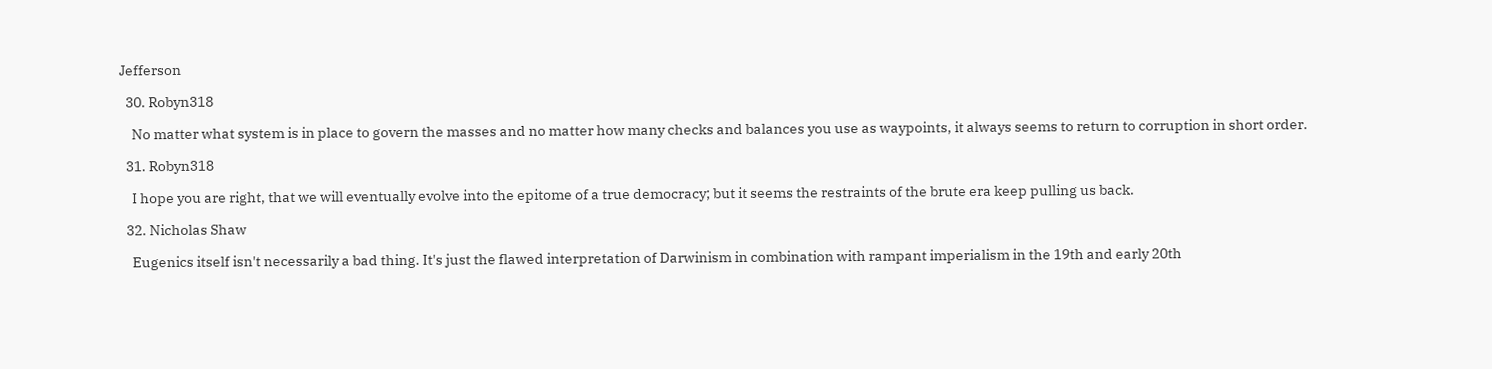Jefferson

  30. Robyn318

    No matter what system is in place to govern the masses and no matter how many checks and balances you use as waypoints, it always seems to return to corruption in short order.

  31. Robyn318

    I hope you are right, that we will eventually evolve into the epitome of a true democracy; but it seems the restraints of the brute era keep pulling us back.

  32. Nicholas Shaw

    Eugenics itself isn't necessarily a bad thing. It's just the flawed interpretation of Darwinism in combination with rampant imperialism in the 19th and early 20th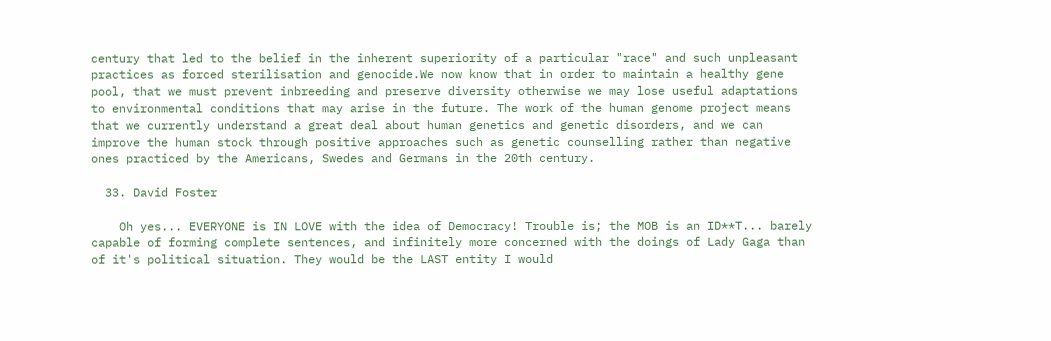century that led to the belief in the inherent superiority of a particular "race" and such unpleasant practices as forced sterilisation and genocide.We now know that in order to maintain a healthy gene pool, that we must prevent inbreeding and preserve diversity otherwise we may lose useful adaptations to environmental conditions that may arise in the future. The work of the human genome project means that we currently understand a great deal about human genetics and genetic disorders, and we can improve the human stock through positive approaches such as genetic counselling rather than negative ones practiced by the Americans, Swedes and Germans in the 20th century.

  33. David Foster

    Oh yes... EVERYONE is IN LOVE with the idea of Democracy! Trouble is; the MOB is an ID**T... barely capable of forming complete sentences, and infinitely more concerned with the doings of Lady Gaga than of it's political situation. They would be the LAST entity I would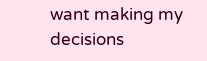want making my decisions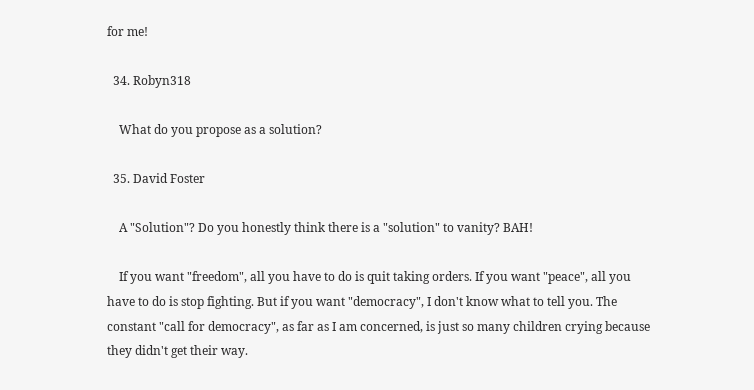for me!

  34. Robyn318

    What do you propose as a solution?

  35. David Foster

    A "Solution"? Do you honestly think there is a "solution" to vanity? BAH!

    If you want "freedom", all you have to do is quit taking orders. If you want "peace", all you have to do is stop fighting. But if you want "democracy", I don't know what to tell you. The constant "call for democracy", as far as I am concerned, is just so many children crying because they didn't get their way.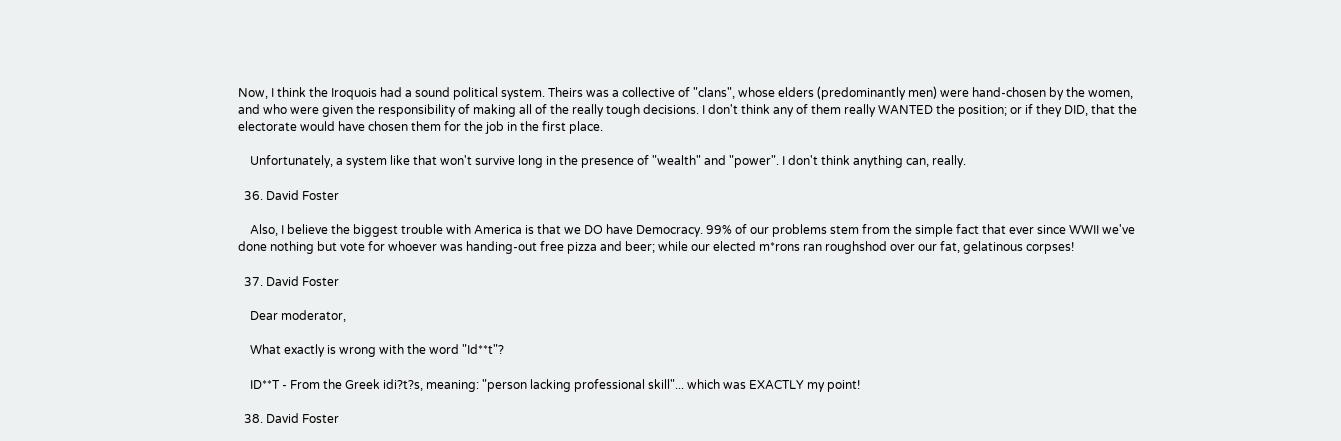Now, I think the Iroquois had a sound political system. Theirs was a collective of "clans", whose elders (predominantly men) were hand-chosen by the women, and who were given the responsibility of making all of the really tough decisions. I don't think any of them really WANTED the position; or if they DID, that the electorate would have chosen them for the job in the first place.

    Unfortunately, a system like that won't survive long in the presence of "wealth" and "power". I don't think anything can, really.

  36. David Foster

    Also, I believe the biggest trouble with America is that we DO have Democracy. 99% of our problems stem from the simple fact that ever since WWII we've done nothing but vote for whoever was handing-out free pizza and beer; while our elected m*rons ran roughshod over our fat, gelatinous corpses!

  37. David Foster

    Dear moderator,

    What exactly is wrong with the word "Id**t"?

    ID**T - From the Greek idi?t?s, meaning: "person lacking professional skill"... which was EXACTLY my point!

  38. David Foster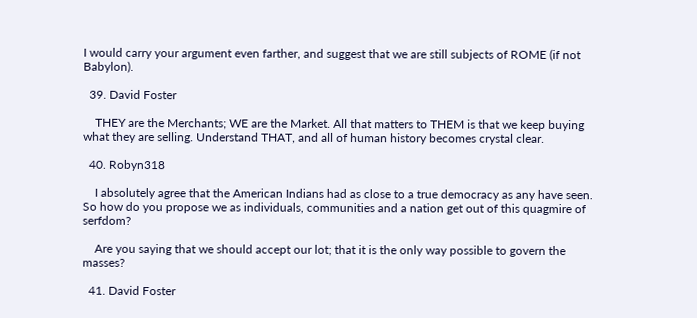I would carry your argument even farther, and suggest that we are still subjects of ROME (if not Babylon).

  39. David Foster

    THEY are the Merchants; WE are the Market. All that matters to THEM is that we keep buying what they are selling. Understand THAT, and all of human history becomes crystal clear.

  40. Robyn318

    I absolutely agree that the American Indians had as close to a true democracy as any have seen. So how do you propose we as individuals, communities and a nation get out of this quagmire of serfdom?

    Are you saying that we should accept our lot; that it is the only way possible to govern the masses?

  41. David Foster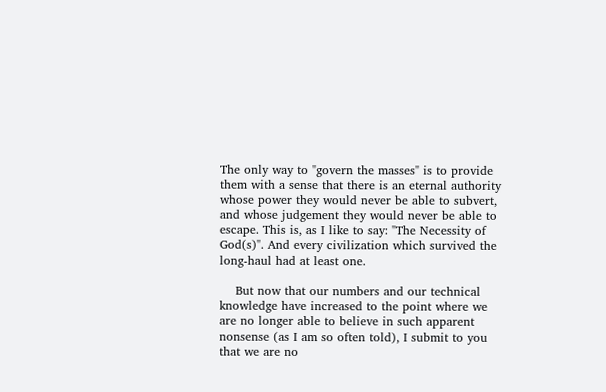The only way to "govern the masses" is to provide them with a sense that there is an eternal authority whose power they would never be able to subvert, and whose judgement they would never be able to escape. This is, as I like to say: "The Necessity of God(s)". And every civilization which survived the long-haul had at least one.

    But now that our numbers and our technical knowledge have increased to the point where we are no longer able to believe in such apparent nonsense (as I am so often told), I submit to you that we are no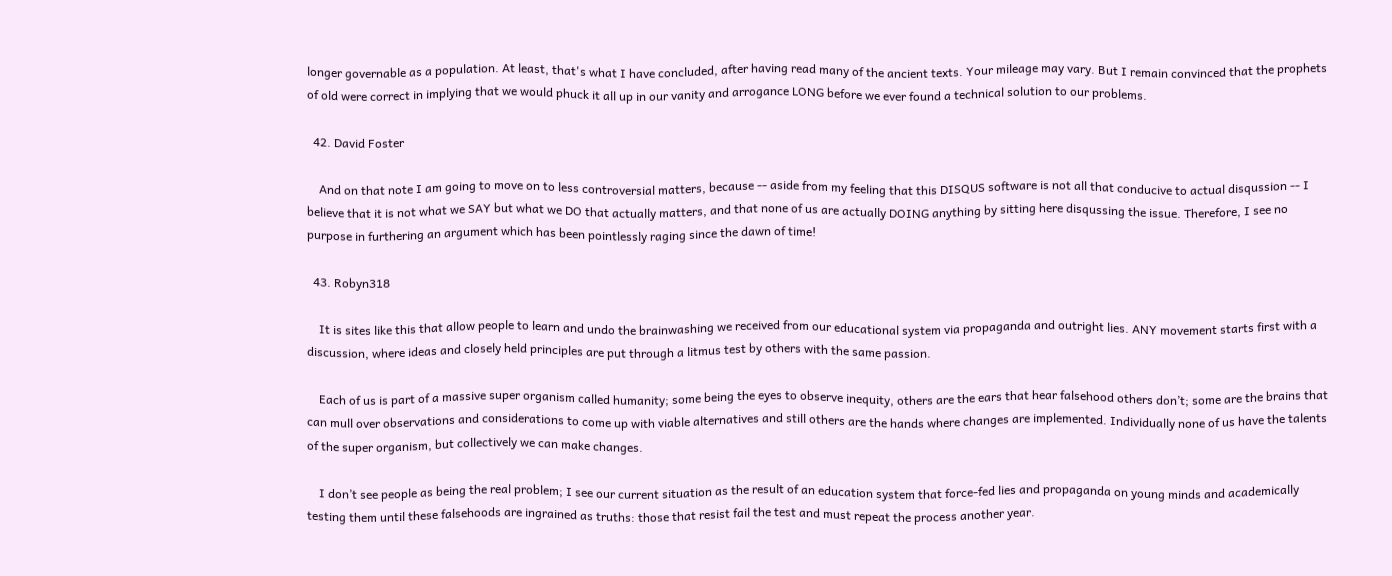longer governable as a population. At least, that's what I have concluded, after having read many of the ancient texts. Your mileage may vary. But I remain convinced that the prophets of old were correct in implying that we would phuck it all up in our vanity and arrogance LONG before we ever found a technical solution to our problems.

  42. David Foster

    And on that note I am going to move on to less controversial matters, because -- aside from my feeling that this DISQUS software is not all that conducive to actual disqussion -- I believe that it is not what we SAY but what we DO that actually matters, and that none of us are actually DOING anything by sitting here disqussing the issue. Therefore, I see no purpose in furthering an argument which has been pointlessly raging since the dawn of time!

  43. Robyn318

    It is sites like this that allow people to learn and undo the brainwashing we received from our educational system via propaganda and outright lies. ANY movement starts first with a discussion, where ideas and closely held principles are put through a litmus test by others with the same passion.

    Each of us is part of a massive super organism called humanity; some being the eyes to observe inequity, others are the ears that hear falsehood others don’t; some are the brains that can mull over observations and considerations to come up with viable alternatives and still others are the hands where changes are implemented. Individually none of us have the talents of the super organism, but collectively we can make changes.

    I don’t see people as being the real problem; I see our current situation as the result of an education system that force-fed lies and propaganda on young minds and academically testing them until these falsehoods are ingrained as truths: those that resist fail the test and must repeat the process another year.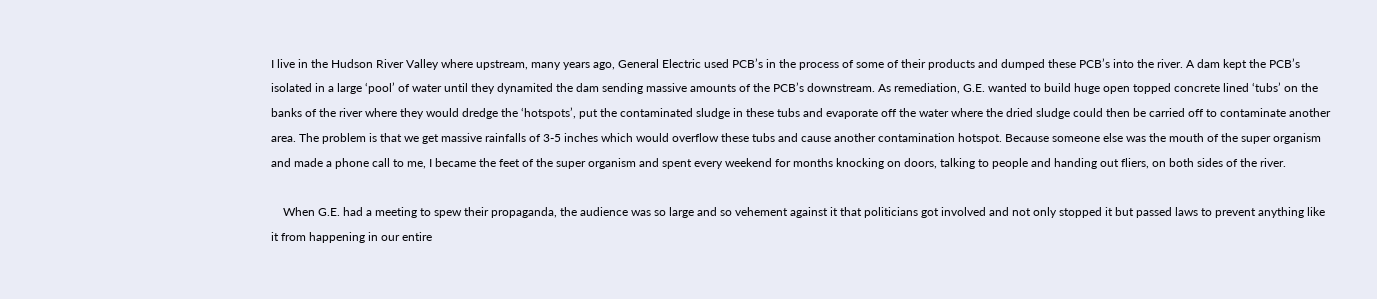I live in the Hudson River Valley where upstream, many years ago, General Electric used PCB’s in the process of some of their products and dumped these PCB’s into the river. A dam kept the PCB’s isolated in a large ‘pool’ of water until they dynamited the dam sending massive amounts of the PCB’s downstream. As remediation, G.E. wanted to build huge open topped concrete lined ‘tubs’ on the banks of the river where they would dredge the ‘hotspots’, put the contaminated sludge in these tubs and evaporate off the water where the dried sludge could then be carried off to contaminate another area. The problem is that we get massive rainfalls of 3-5 inches which would overflow these tubs and cause another contamination hotspot. Because someone else was the mouth of the super organism and made a phone call to me, I became the feet of the super organism and spent every weekend for months knocking on doors, talking to people and handing out fliers, on both sides of the river.

    When G.E. had a meeting to spew their propaganda, the audience was so large and so vehement against it that politicians got involved and not only stopped it but passed laws to prevent anything like it from happening in our entire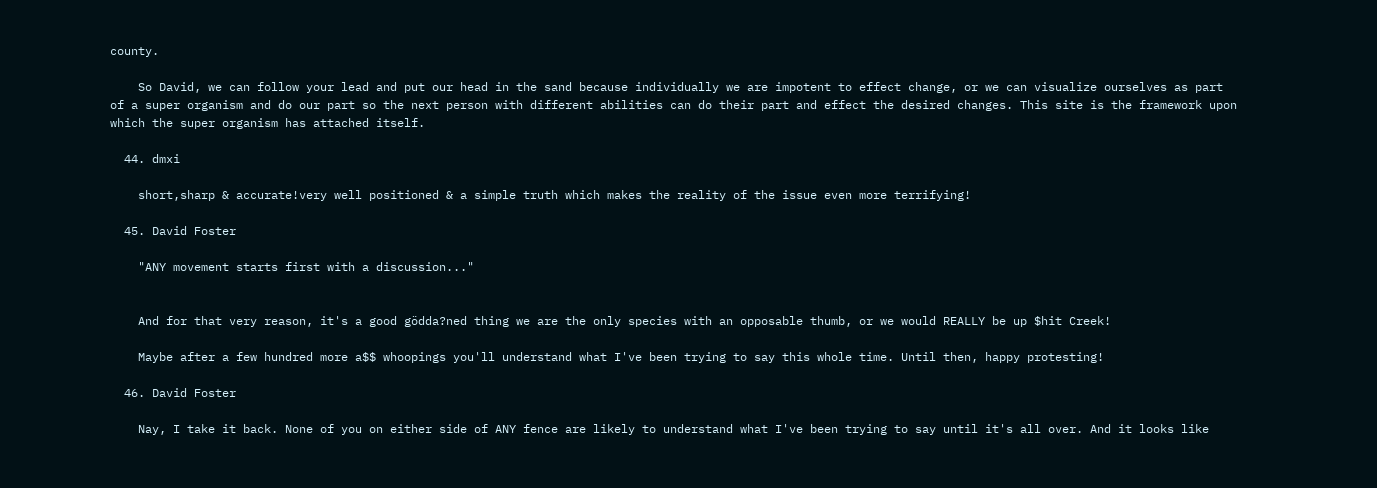county.

    So David, we can follow your lead and put our head in the sand because individually we are impotent to effect change, or we can visualize ourselves as part of a super organism and do our part so the next person with different abilities can do their part and effect the desired changes. This site is the framework upon which the super organism has attached itself.

  44. dmxi

    short,sharp & accurate!very well positioned & a simple truth which makes the reality of the issue even more terrifying!

  45. David Foster

    "ANY movement starts first with a discussion..."


    And for that very reason, it's a good gödda?ned thing we are the only species with an opposable thumb, or we would REALLY be up $hit Creek!

    Maybe after a few hundred more a$$ whoopings you'll understand what I've been trying to say this whole time. Until then, happy protesting!

  46. David Foster

    Nay, I take it back. None of you on either side of ANY fence are likely to understand what I've been trying to say until it's all over. And it looks like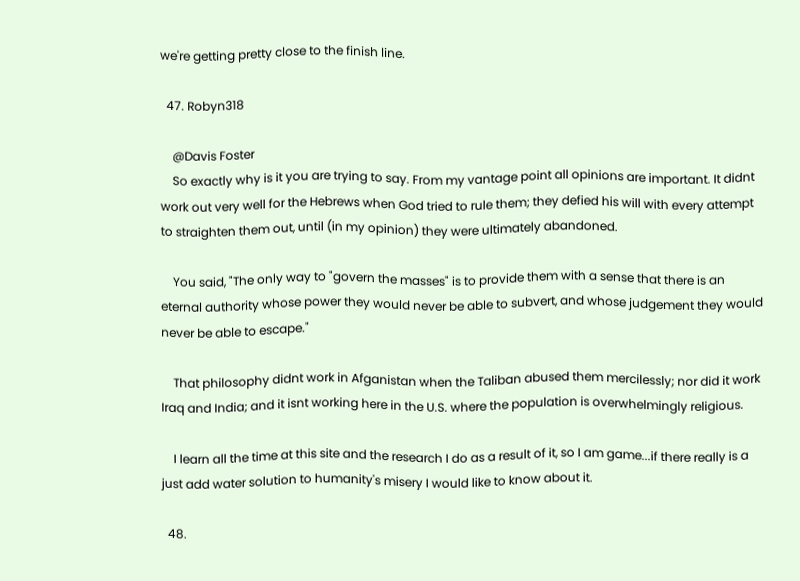we're getting pretty close to the finish line.

  47. Robyn318

    @Davis Foster
    So exactly why is it you are trying to say. From my vantage point all opinions are important. It didnt work out very well for the Hebrews when God tried to rule them; they defied his will with every attempt to straighten them out, until (in my opinion) they were ultimately abandoned.

    You said, "The only way to "govern the masses" is to provide them with a sense that there is an eternal authority whose power they would never be able to subvert, and whose judgement they would never be able to escape."

    That philosophy didnt work in Afganistan when the Taliban abused them mercilessly; nor did it work Iraq and India; and it isnt working here in the U.S. where the population is overwhelmingly religious.

    I learn all the time at this site and the research I do as a result of it, so I am game...if there really is a just add water solution to humanity's misery I would like to know about it.

  48.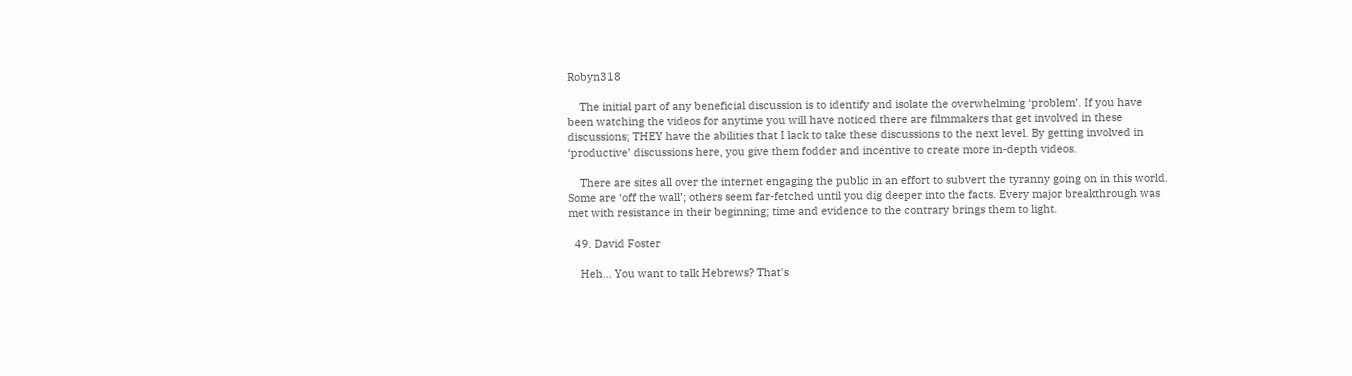Robyn318

    The initial part of any beneficial discussion is to identify and isolate the overwhelming ‘problem’. If you have been watching the videos for anytime you will have noticed there are filmmakers that get involved in these discussions; THEY have the abilities that I lack to take these discussions to the next level. By getting involved in ‘productive’ discussions here, you give them fodder and incentive to create more in-depth videos.

    There are sites all over the internet engaging the public in an effort to subvert the tyranny going on in this world. Some are ‘off the wall’; others seem far-fetched until you dig deeper into the facts. Every major breakthrough was met with resistance in their beginning; time and evidence to the contrary brings them to light.

  49. David Foster

    Heh... You want to talk Hebrews? That's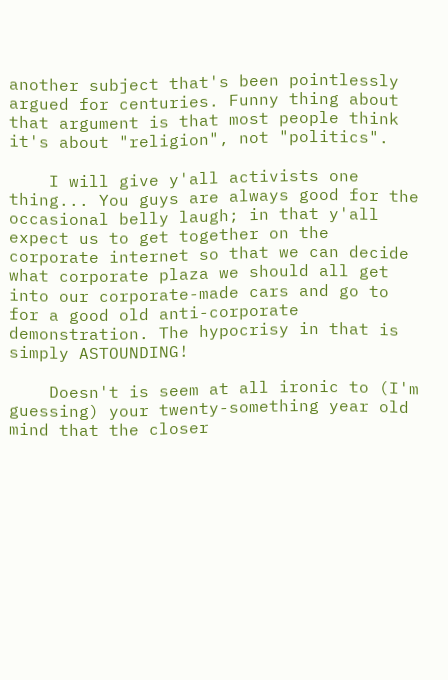another subject that's been pointlessly argued for centuries. Funny thing about that argument is that most people think it's about "religion", not "politics".

    I will give y'all activists one thing... You guys are always good for the occasional belly laugh; in that y'all expect us to get together on the corporate internet so that we can decide what corporate plaza we should all get into our corporate-made cars and go to for a good old anti-corporate demonstration. The hypocrisy in that is simply ASTOUNDING!

    Doesn't is seem at all ironic to (I'm guessing) your twenty-something year old mind that the closer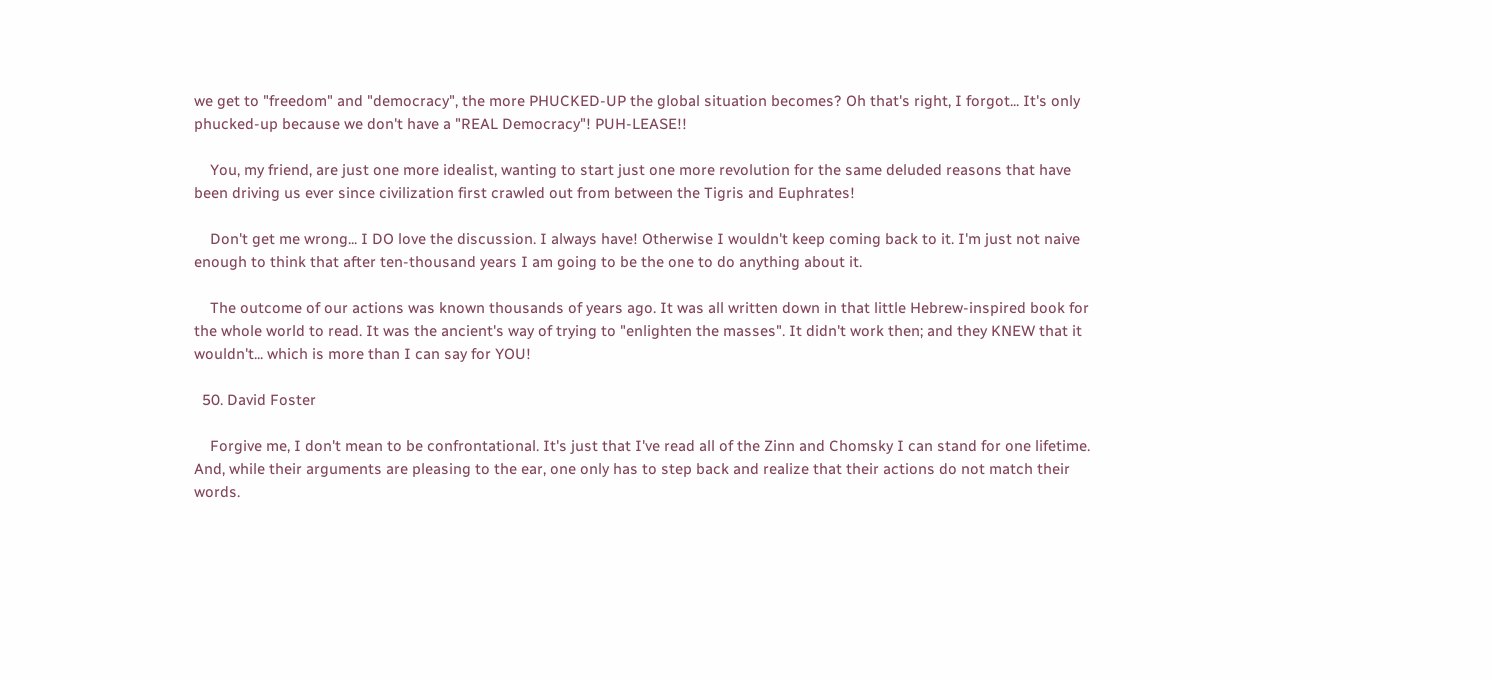we get to "freedom" and "democracy", the more PHUCKED-UP the global situation becomes? Oh that's right, I forgot... It's only phucked-up because we don't have a "REAL Democracy"! PUH-LEASE!!

    You, my friend, are just one more idealist, wanting to start just one more revolution for the same deluded reasons that have been driving us ever since civilization first crawled out from between the Tigris and Euphrates!

    Don't get me wrong... I DO love the discussion. I always have! Otherwise I wouldn't keep coming back to it. I'm just not naive enough to think that after ten-thousand years I am going to be the one to do anything about it.

    The outcome of our actions was known thousands of years ago. It was all written down in that little Hebrew-inspired book for the whole world to read. It was the ancient's way of trying to "enlighten the masses". It didn't work then; and they KNEW that it wouldn't... which is more than I can say for YOU!

  50. David Foster

    Forgive me, I don't mean to be confrontational. It's just that I've read all of the Zinn and Chomsky I can stand for one lifetime. And, while their arguments are pleasing to the ear, one only has to step back and realize that their actions do not match their words.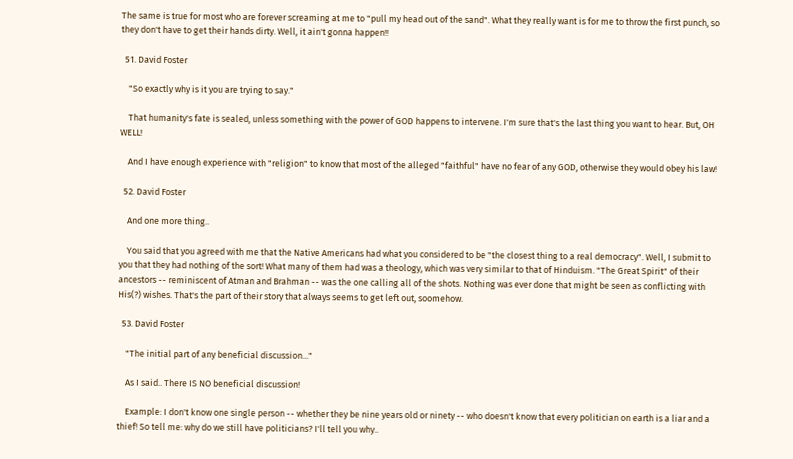The same is true for most who are forever screaming at me to "pull my head out of the sand". What they really want is for me to throw the first punch, so they don't have to get their hands dirty. Well, it ain't gonna happen!!

  51. David Foster

    "So exactly why is it you are trying to say."

    That humanity's fate is sealed, unless something with the power of GOD happens to intervene. I'm sure that's the last thing you want to hear. But, OH WELL!

    And I have enough experience with "religion" to know that most of the alleged "faithful" have no fear of any GOD, otherwise they would obey his law!

  52. David Foster

    And one more thing..

    You said that you agreed with me that the Native Americans had what you considered to be "the closest thing to a real democracy". Well, I submit to you that they had nothing of the sort! What many of them had was a theology, which was very similar to that of Hinduism. "The Great Spirit" of their ancestors -- reminiscent of Atman and Brahman -- was the one calling all of the shots. Nothing was ever done that might be seen as conflicting with His(?) wishes. That's the part of their story that always seems to get left out, soomehow.

  53. David Foster

    "The initial part of any beneficial discussion..."

    As I said.. There IS NO beneficial discussion!

    Example: I don't know one single person -- whether they be nine years old or ninety -- who doesn't know that every politician on earth is a liar and a thief! So tell me: why do we still have politicians? I'll tell you why..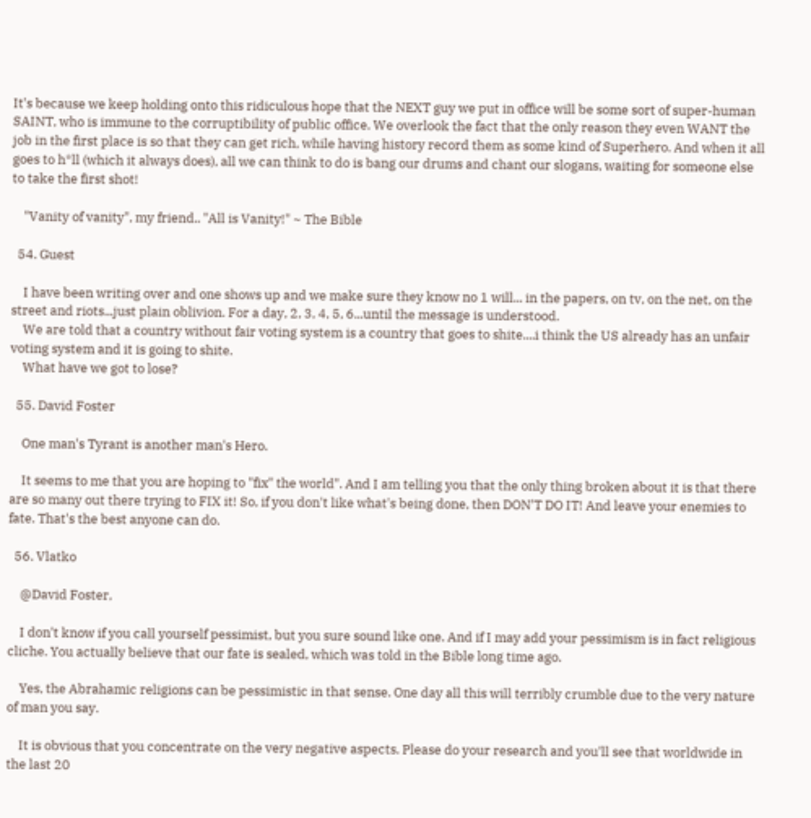It's because we keep holding onto this ridiculous hope that the NEXT guy we put in office will be some sort of super-human SAINT, who is immune to the corruptibility of public office. We overlook the fact that the only reason they even WANT the job in the first place is so that they can get rich, while having history record them as some kind of Superhero. And when it all goes to h*ll (which it always does), all we can think to do is bang our drums and chant our slogans, waiting for someone else to take the first shot!

    "Vanity of vanity", my friend.. "All is Vanity!" ~ The Bible

  54. Guest

    I have been writing over and one shows up and we make sure they know no 1 will... in the papers, on tv, on the net, on the street and riots...just plain oblivion. For a day, 2, 3, 4, 5, 6...until the message is understood.
    We are told that a country without fair voting system is a country that goes to shite....i think the US already has an unfair voting system and it is going to shite.
    What have we got to lose?

  55. David Foster

    One man's Tyrant is another man's Hero.

    It seems to me that you are hoping to "fix" the world". And I am telling you that the only thing broken about it is that there are so many out there trying to FIX it! So, if you don't like what's being done, then DON'T DO IT! And leave your enemies to fate. That's the best anyone can do.

  56. Vlatko

    @David Foster,

    I don't know if you call yourself pessimist, but you sure sound like one. And if I may add your pessimism is in fact religious cliche. You actually believe that our fate is sealed, which was told in the Bible long time ago.

    Yes, the Abrahamic religions can be pessimistic in that sense. One day all this will terribly crumble due to the very nature of man you say.

    It is obvious that you concentrate on the very negative aspects. Please do your research and you'll see that worldwide in the last 20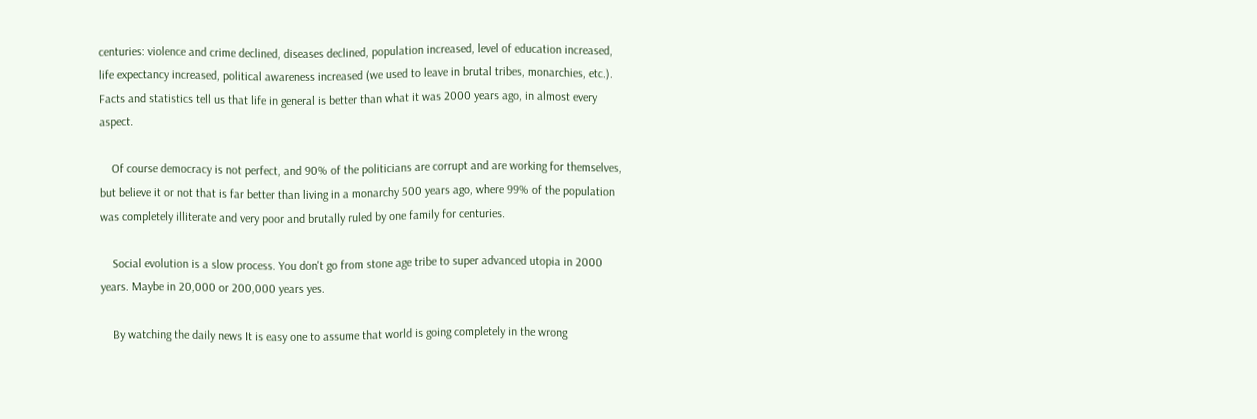centuries: violence and crime declined, diseases declined, population increased, level of education increased, life expectancy increased, political awareness increased (we used to leave in brutal tribes, monarchies, etc.). Facts and statistics tell us that life in general is better than what it was 2000 years ago, in almost every aspect.

    Of course democracy is not perfect, and 90% of the politicians are corrupt and are working for themselves, but believe it or not that is far better than living in a monarchy 500 years ago, where 99% of the population was completely illiterate and very poor and brutally ruled by one family for centuries.

    Social evolution is a slow process. You don't go from stone age tribe to super advanced utopia in 2000 years. Maybe in 20,000 or 200,000 years yes.

    By watching the daily news It is easy one to assume that world is going completely in the wrong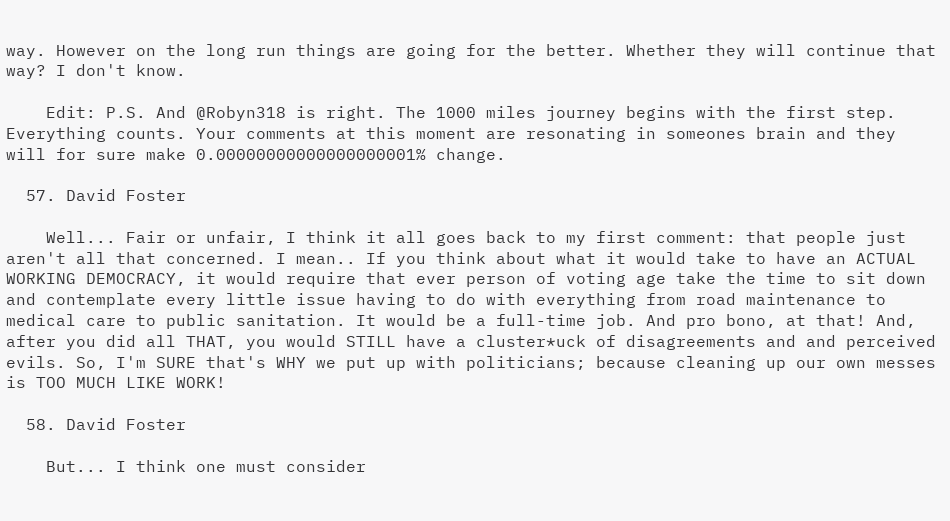way. However on the long run things are going for the better. Whether they will continue that way? I don't know.

    Edit: P.S. And @Robyn318 is right. The 1000 miles journey begins with the first step. Everything counts. Your comments at this moment are resonating in someones brain and they will for sure make 0.00000000000000000001% change.

  57. David Foster

    Well... Fair or unfair, I think it all goes back to my first comment: that people just aren't all that concerned. I mean.. If you think about what it would take to have an ACTUAL WORKING DEMOCRACY, it would require that ever person of voting age take the time to sit down and contemplate every little issue having to do with everything from road maintenance to medical care to public sanitation. It would be a full-time job. And pro bono, at that! And, after you did all THAT, you would STILL have a cluster*uck of disagreements and and perceived evils. So, I'm SURE that's WHY we put up with politicians; because cleaning up our own messes is TOO MUCH LIKE WORK!

  58. David Foster

    But... I think one must consider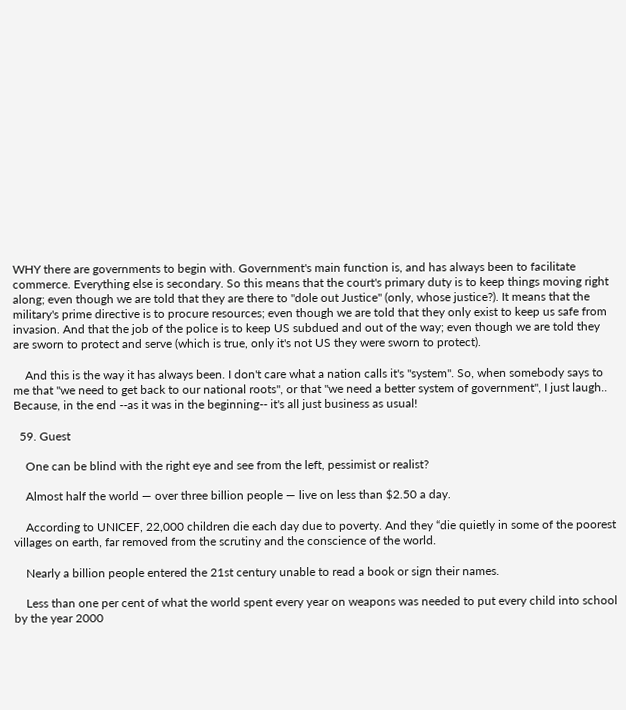WHY there are governments to begin with. Government's main function is, and has always been to facilitate commerce. Everything else is secondary. So this means that the court's primary duty is to keep things moving right along; even though we are told that they are there to "dole out Justice" (only, whose justice?). It means that the military's prime directive is to procure resources; even though we are told that they only exist to keep us safe from invasion. And that the job of the police is to keep US subdued and out of the way; even though we are told they are sworn to protect and serve (which is true, only it's not US they were sworn to protect).

    And this is the way it has always been. I don't care what a nation calls it's "system". So, when somebody says to me that "we need to get back to our national roots", or that "we need a better system of government", I just laugh.. Because, in the end --as it was in the beginning-- it's all just business as usual!

  59. Guest

    One can be blind with the right eye and see from the left, pessimist or realist?

    Almost half the world — over three billion people — live on less than $2.50 a day.

    According to UNICEF, 22,000 children die each day due to poverty. And they “die quietly in some of the poorest villages on earth, far removed from the scrutiny and the conscience of the world.

    Nearly a billion people entered the 21st century unable to read a book or sign their names.

    Less than one per cent of what the world spent every year on weapons was needed to put every child into school by the year 2000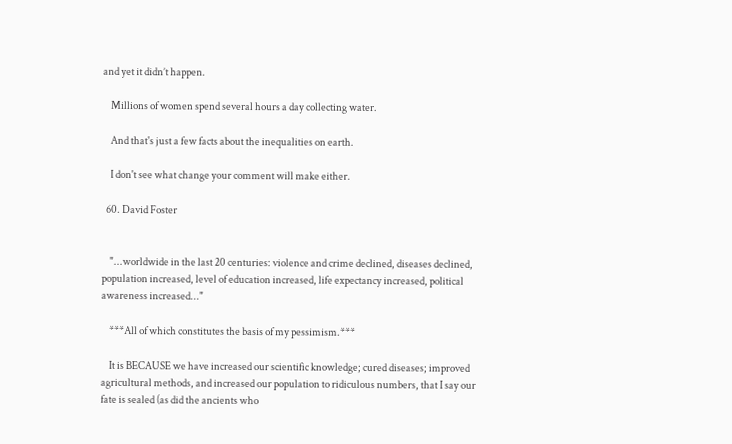and yet it didn’t happen.

    Millions of women spend several hours a day collecting water.

    And that's just a few facts about the inequalities on earth.

    I don't see what change your comment will make either.

  60. David Foster


    "...worldwide in the last 20 centuries: violence and crime declined, diseases declined, population increased, level of education increased, life expectancy increased, political awareness increased..."

    ***All of which constitutes the basis of my pessimism.***

    It is BECAUSE we have increased our scientific knowledge; cured diseases; improved agricultural methods, and increased our population to ridiculous numbers, that I say our fate is sealed (as did the ancients who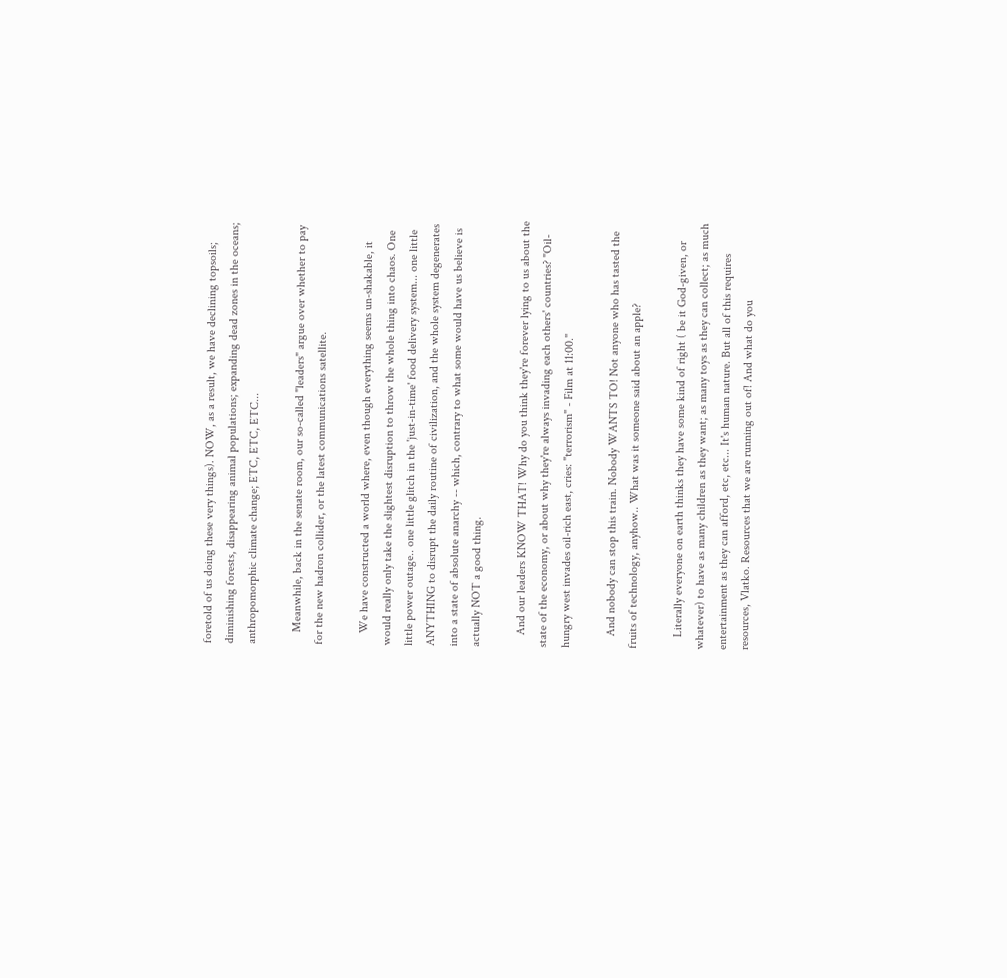foretold of us doing these very things). NOW, as a result, we have declining topsoils; diminishing forests, disappearing animal populations; expanding dead zones in the oceans; anthropomorphic climate change; ETC, ETC, ETC...

    Meanwhile, back in the senate room, our so-called "leaders" argue over whether to pay for the new hadron collider, or the latest communications satellite.

    We have constructed a world where, even though everything seems un-shakable, it would really only take the slightest disruption to throw the whole thing into chaos. One little power outage.. one little glitch in the 'just-in-time' food delivery system... one little ANYTHING to disrupt the daily routine of civilization, and the whole system degenerates into a state of absolute anarchy -- which, contrary to what some would have us believe is actually NOT a good thing.

    And our leaders KNOW THAT! Why do you think they're forever lying to us about the state of the economy, or about why they're always invading each others' countries? "Oil-hungry west invades oil-rich east, cries: "terrorism" - Film at 11:00."

    And nobody can stop this train. Nobody WANTS TO! Not anyone who has tasted the fruits of technology, anyhow.. What was it someone said about an apple?

    Literally everyone on earth thinks they have some kind of right ( be it God-given, or whatever) to have as many children as they want; as many toys as they can collect; as much entertainment as they can afford, etc, etc... It's human nature. But all of this requires resources, Vlatko. Resources that we are running out of! And what do you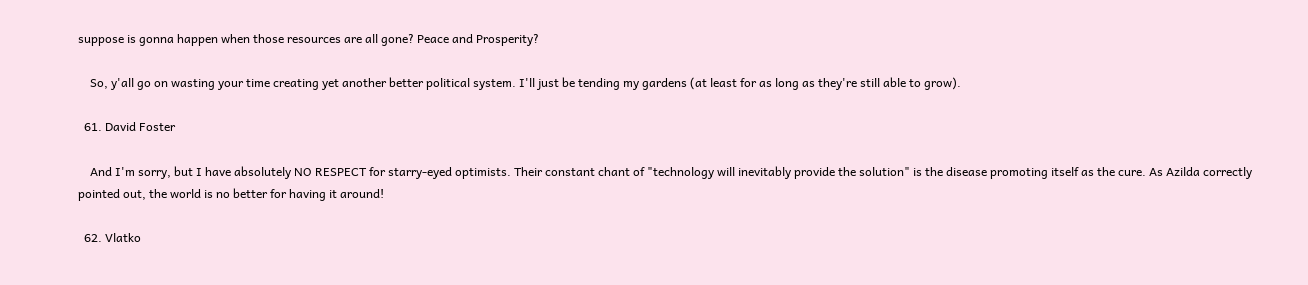suppose is gonna happen when those resources are all gone? Peace and Prosperity?

    So, y'all go on wasting your time creating yet another better political system. I'll just be tending my gardens (at least for as long as they're still able to grow).

  61. David Foster

    And I'm sorry, but I have absolutely NO RESPECT for starry-eyed optimists. Their constant chant of "technology will inevitably provide the solution" is the disease promoting itself as the cure. As Azilda correctly pointed out, the world is no better for having it around!

  62. Vlatko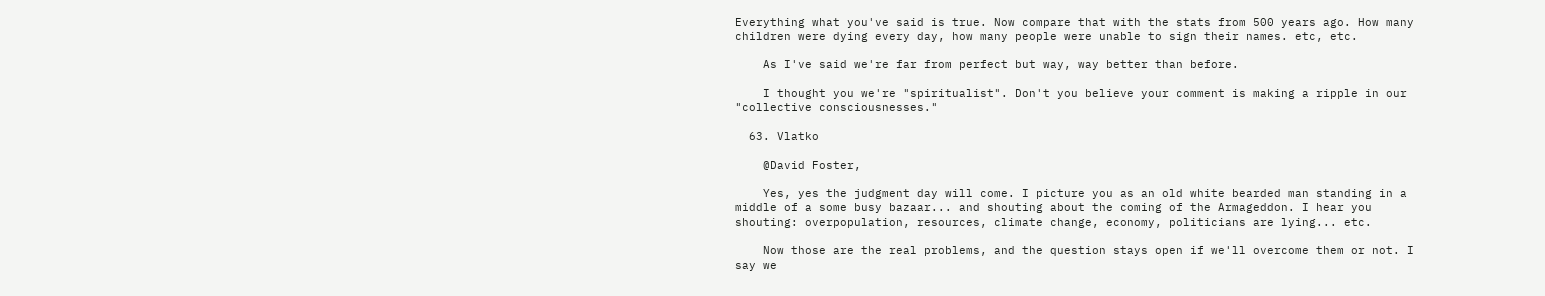Everything what you've said is true. Now compare that with the stats from 500 years ago. How many children were dying every day, how many people were unable to sign their names. etc, etc.

    As I've said we're far from perfect but way, way better than before.

    I thought you we're "spiritualist". Don't you believe your comment is making a ripple in our "collective consciousnesses."

  63. Vlatko

    @David Foster,

    Yes, yes the judgment day will come. I picture you as an old white bearded man standing in a middle of a some busy bazaar... and shouting about the coming of the Armageddon. I hear you shouting: overpopulation, resources, climate change, economy, politicians are lying... etc.

    Now those are the real problems, and the question stays open if we'll overcome them or not. I say we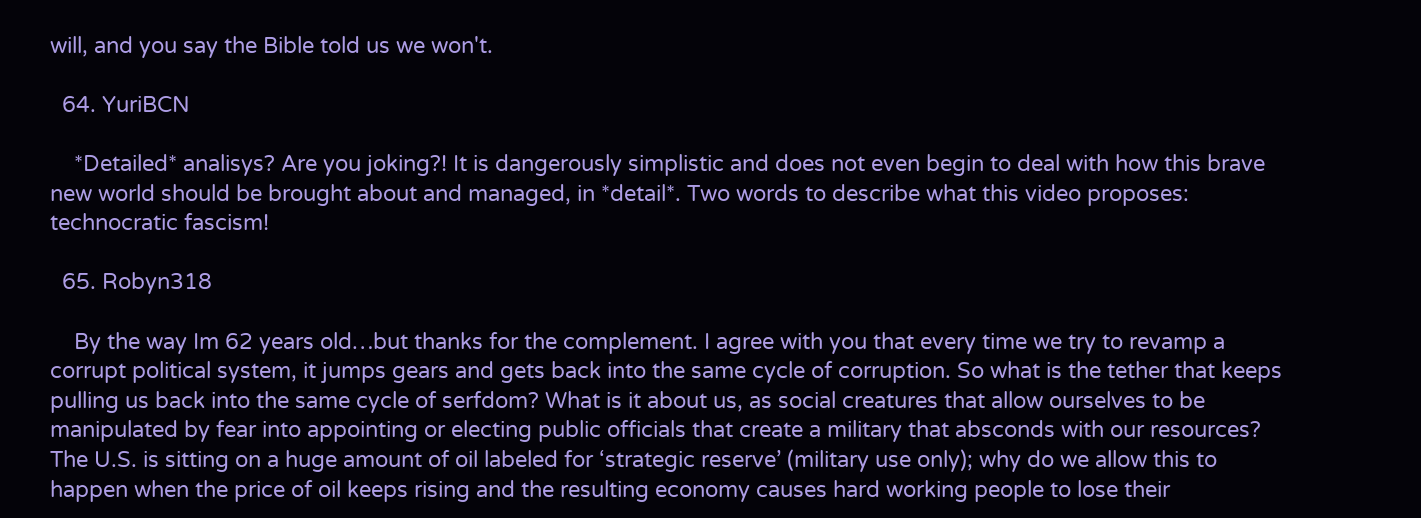will, and you say the Bible told us we won't.

  64. YuriBCN

    *Detailed* analisys? Are you joking?! It is dangerously simplistic and does not even begin to deal with how this brave new world should be brought about and managed, in *detail*. Two words to describe what this video proposes: technocratic fascism!

  65. Robyn318

    By the way Im 62 years old…but thanks for the complement. I agree with you that every time we try to revamp a corrupt political system, it jumps gears and gets back into the same cycle of corruption. So what is the tether that keeps pulling us back into the same cycle of serfdom? What is it about us, as social creatures that allow ourselves to be manipulated by fear into appointing or electing public officials that create a military that absconds with our resources? The U.S. is sitting on a huge amount of oil labeled for ‘strategic reserve’ (military use only); why do we allow this to happen when the price of oil keeps rising and the resulting economy causes hard working people to lose their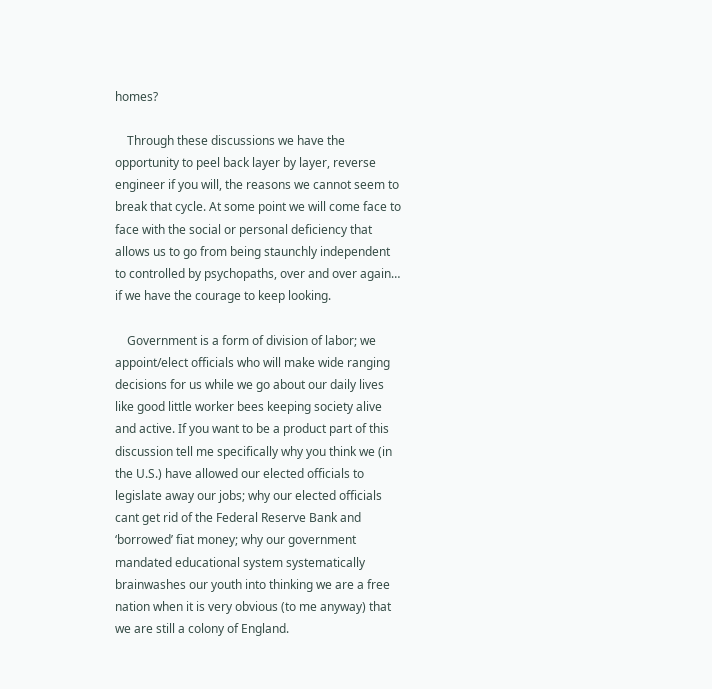homes?

    Through these discussions we have the opportunity to peel back layer by layer, reverse engineer if you will, the reasons we cannot seem to break that cycle. At some point we will come face to face with the social or personal deficiency that allows us to go from being staunchly independent to controlled by psychopaths, over and over again… if we have the courage to keep looking.

    Government is a form of division of labor; we appoint/elect officials who will make wide ranging decisions for us while we go about our daily lives like good little worker bees keeping society alive and active. If you want to be a product part of this discussion tell me specifically why you think we (in the U.S.) have allowed our elected officials to legislate away our jobs; why our elected officials cant get rid of the Federal Reserve Bank and ‘borrowed’ fiat money; why our government mandated educational system systematically brainwashes our youth into thinking we are a free nation when it is very obvious (to me anyway) that we are still a colony of England.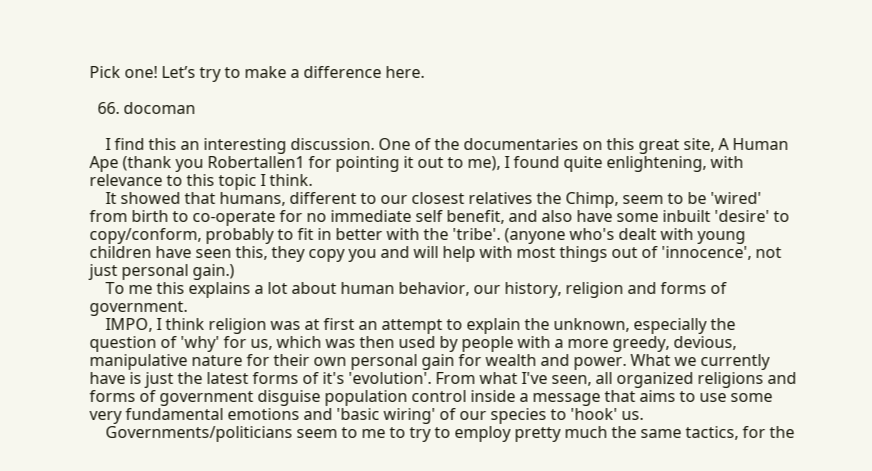Pick one! Let’s try to make a difference here.

  66. docoman

    I find this an interesting discussion. One of the documentaries on this great site, A Human Ape (thank you Robertallen1 for pointing it out to me), I found quite enlightening, with relevance to this topic I think.
    It showed that humans, different to our closest relatives the Chimp, seem to be 'wired' from birth to co-operate for no immediate self benefit, and also have some inbuilt 'desire' to copy/conform, probably to fit in better with the 'tribe'. (anyone who's dealt with young children have seen this, they copy you and will help with most things out of 'innocence', not just personal gain.)
    To me this explains a lot about human behavior, our history, religion and forms of government.
    IMPO, I think religion was at first an attempt to explain the unknown, especially the question of 'why' for us, which was then used by people with a more greedy, devious, manipulative nature for their own personal gain for wealth and power. What we currently have is just the latest forms of it's 'evolution'. From what I've seen, all organized religions and forms of government disguise population control inside a message that aims to use some very fundamental emotions and 'basic wiring' of our species to 'hook' us.
    Governments/politicians seem to me to try to employ pretty much the same tactics, for the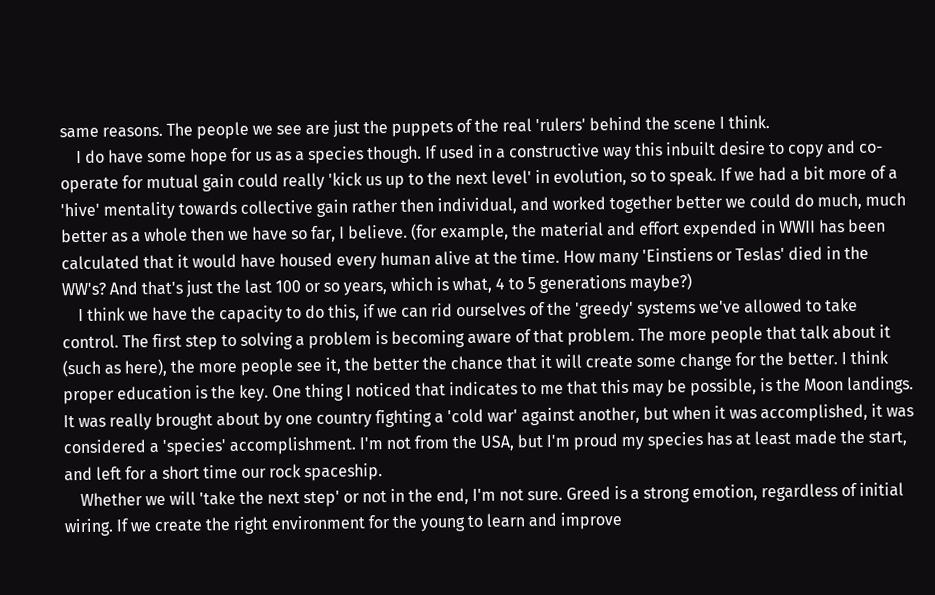same reasons. The people we see are just the puppets of the real 'rulers' behind the scene I think.
    I do have some hope for us as a species though. If used in a constructive way this inbuilt desire to copy and co-operate for mutual gain could really 'kick us up to the next level' in evolution, so to speak. If we had a bit more of a 'hive' mentality towards collective gain rather then individual, and worked together better we could do much, much better as a whole then we have so far, I believe. (for example, the material and effort expended in WWII has been calculated that it would have housed every human alive at the time. How many 'Einstiens or Teslas' died in the WW's? And that's just the last 100 or so years, which is what, 4 to 5 generations maybe?)
    I think we have the capacity to do this, if we can rid ourselves of the 'greedy' systems we've allowed to take control. The first step to solving a problem is becoming aware of that problem. The more people that talk about it (such as here), the more people see it, the better the chance that it will create some change for the better. I think proper education is the key. One thing I noticed that indicates to me that this may be possible, is the Moon landings. It was really brought about by one country fighting a 'cold war' against another, but when it was accomplished, it was considered a 'species' accomplishment. I'm not from the USA, but I'm proud my species has at least made the start, and left for a short time our rock spaceship.
    Whether we will 'take the next step' or not in the end, I'm not sure. Greed is a strong emotion, regardless of initial wiring. If we create the right environment for the young to learn and improve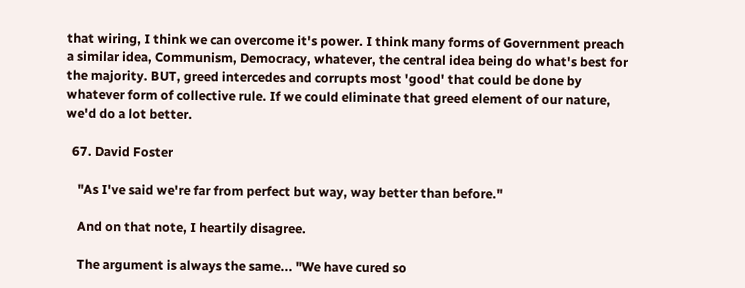that wiring, I think we can overcome it's power. I think many forms of Government preach a similar idea, Communism, Democracy, whatever, the central idea being do what's best for the majority. BUT, greed intercedes and corrupts most 'good' that could be done by whatever form of collective rule. If we could eliminate that greed element of our nature, we'd do a lot better.

  67. David Foster

    "As I've said we're far from perfect but way, way better than before."

    And on that note, I heartily disagree.

    The argument is always the same... "We have cured so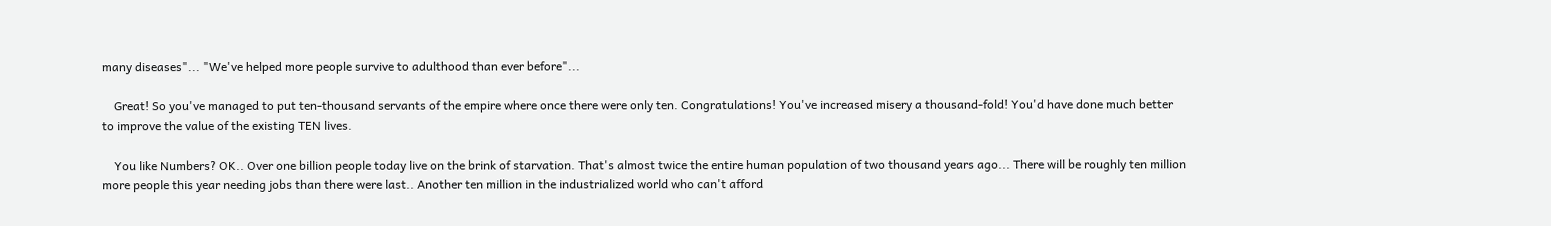many diseases"... "We've helped more people survive to adulthood than ever before"...

    Great! So you've managed to put ten-thousand servants of the empire where once there were only ten. Congratulations! You've increased misery a thousand-fold! You'd have done much better to improve the value of the existing TEN lives.

    You like Numbers? OK.. Over one billion people today live on the brink of starvation. That's almost twice the entire human population of two thousand years ago... There will be roughly ten million more people this year needing jobs than there were last.. Another ten million in the industrialized world who can't afford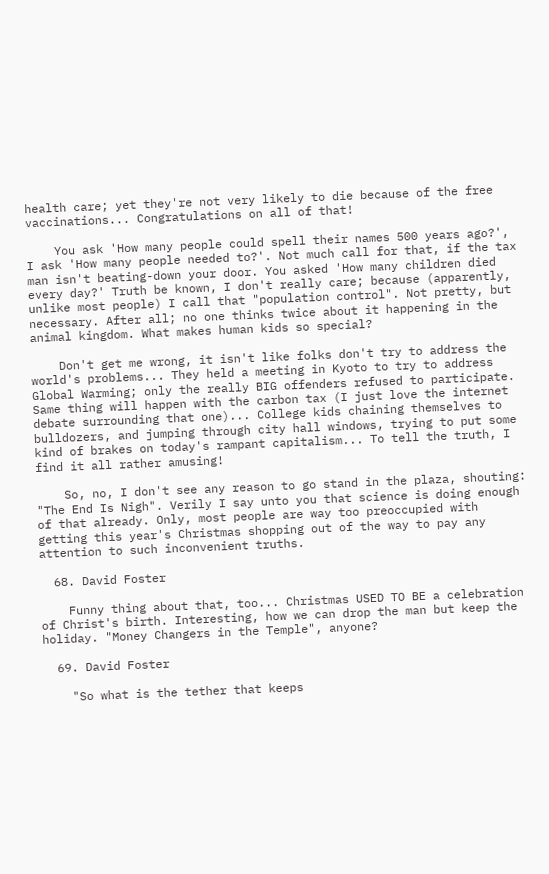health care; yet they're not very likely to die because of the free vaccinations... Congratulations on all of that!

    You ask 'How many people could spell their names 500 years ago?', I ask 'How many people needed to?'. Not much call for that, if the tax man isn't beating-down your door. You asked 'How many children died every day?' Truth be known, I don't really care; because (apparently, unlike most people) I call that "population control". Not pretty, but necessary. After all; no one thinks twice about it happening in the animal kingdom. What makes human kids so special?

    Don't get me wrong, it isn't like folks don't try to address the world's problems... They held a meeting in Kyoto to try to address Global Warming; only the really BIG offenders refused to participate. Same thing will happen with the carbon tax (I just love the internet debate surrounding that one)... College kids chaining themselves to bulldozers, and jumping through city hall windows, trying to put some kind of brakes on today's rampant capitalism... To tell the truth, I find it all rather amusing!

    So, no, I don't see any reason to go stand in the plaza, shouting: "The End Is Nigh". Verily I say unto you that science is doing enough of that already. Only, most people are way too preoccupied with getting this year's Christmas shopping out of the way to pay any attention to such inconvenient truths.

  68. David Foster

    Funny thing about that, too... Christmas USED TO BE a celebration of Christ's birth. Interesting, how we can drop the man but keep the holiday. "Money Changers in the Temple", anyone?

  69. David Foster

    "So what is the tether that keeps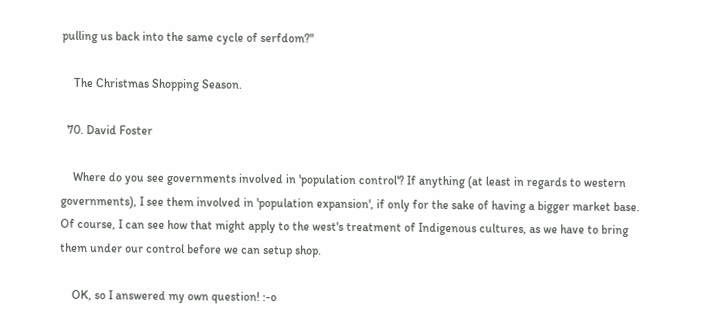pulling us back into the same cycle of serfdom?"

    The Christmas Shopping Season.

  70. David Foster

    Where do you see governments involved in 'population control'? If anything (at least in regards to western governments), I see them involved in 'population expansion', if only for the sake of having a bigger market base. Of course, I can see how that might apply to the west's treatment of Indigenous cultures, as we have to bring them under our control before we can setup shop.

    OK, so I answered my own question! :-o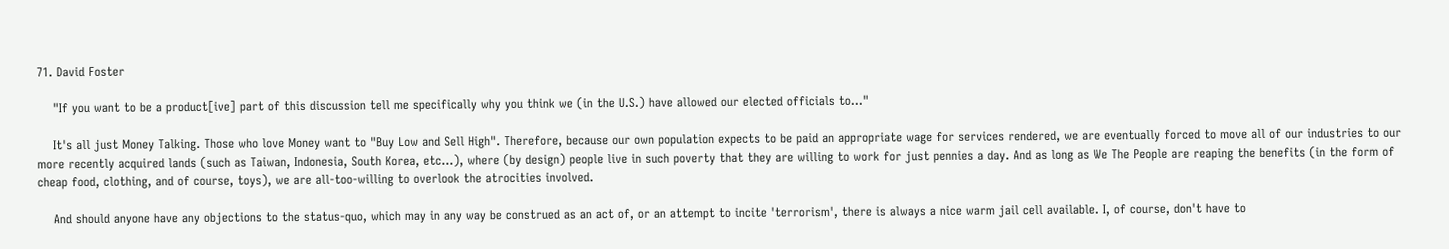71. David Foster

    "If you want to be a product[ive] part of this discussion tell me specifically why you think we (in the U.S.) have allowed our elected officials to..."

    It's all just Money Talking. Those who love Money want to "Buy Low and Sell High". Therefore, because our own population expects to be paid an appropriate wage for services rendered, we are eventually forced to move all of our industries to our more recently acquired lands (such as Taiwan, Indonesia, South Korea, etc...), where (by design) people live in such poverty that they are willing to work for just pennies a day. And as long as We The People are reaping the benefits (in the form of cheap food, clothing, and of course, toys), we are all-too-willing to overlook the atrocities involved.

    And should anyone have any objections to the status-quo, which may in any way be construed as an act of, or an attempt to incite 'terrorism', there is always a nice warm jail cell available. I, of course, don't have to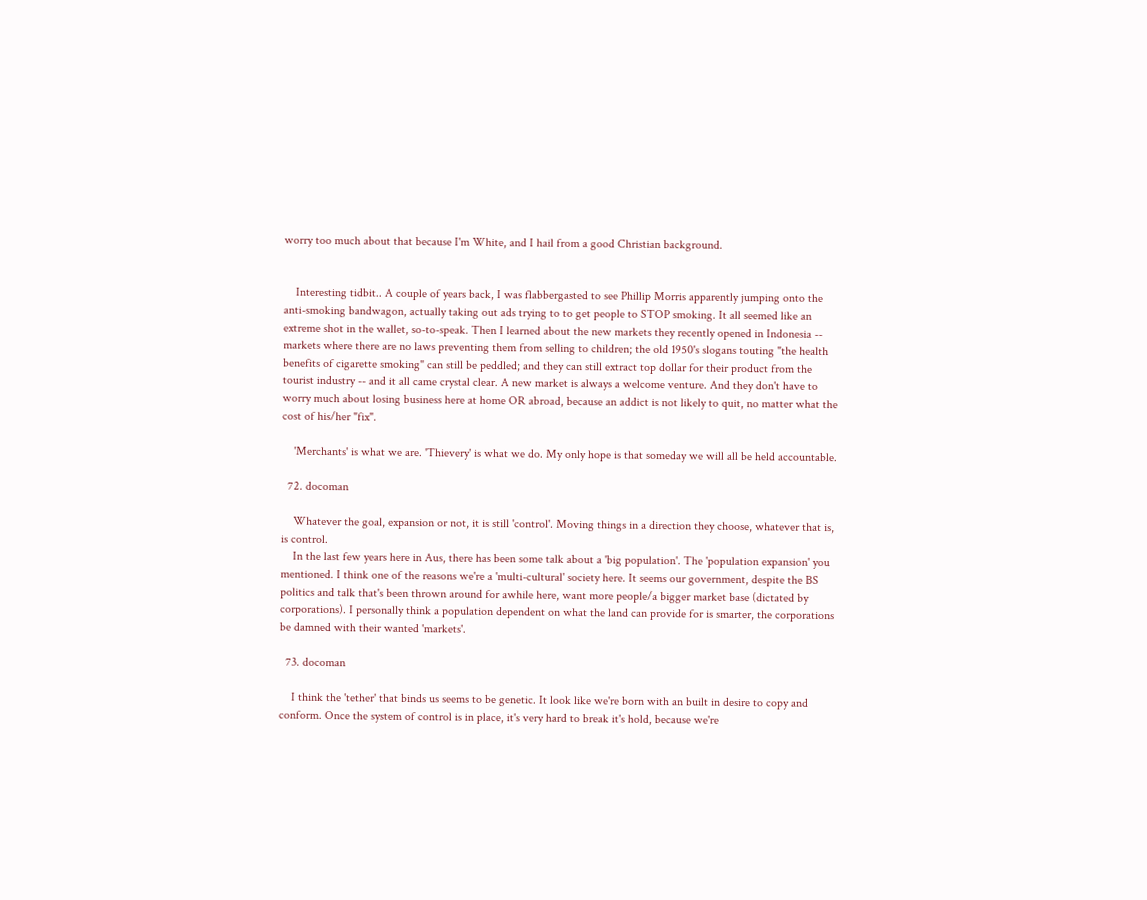worry too much about that because I'm White, and I hail from a good Christian background.


    Interesting tidbit.. A couple of years back, I was flabbergasted to see Phillip Morris apparently jumping onto the anti-smoking bandwagon, actually taking out ads trying to to get people to STOP smoking. It all seemed like an extreme shot in the wallet, so-to-speak. Then I learned about the new markets they recently opened in Indonesia -- markets where there are no laws preventing them from selling to children; the old 1950's slogans touting "the health benefits of cigarette smoking" can still be peddled; and they can still extract top dollar for their product from the tourist industry -- and it all came crystal clear. A new market is always a welcome venture. And they don't have to worry much about losing business here at home OR abroad, because an addict is not likely to quit, no matter what the cost of his/her "fix".

    'Merchants' is what we are. 'Thievery' is what we do. My only hope is that someday we will all be held accountable.

  72. docoman

    Whatever the goal, expansion or not, it is still 'control'. Moving things in a direction they choose, whatever that is, is control.
    In the last few years here in Aus, there has been some talk about a 'big population'. The 'population expansion' you mentioned. I think one of the reasons we're a 'multi-cultural' society here. It seems our government, despite the BS politics and talk that's been thrown around for awhile here, want more people/a bigger market base (dictated by corporations). I personally think a population dependent on what the land can provide for is smarter, the corporations be damned with their wanted 'markets'.

  73. docoman

    I think the 'tether' that binds us seems to be genetic. It look like we're born with an built in desire to copy and conform. Once the system of control is in place, it's very hard to break it's hold, because we're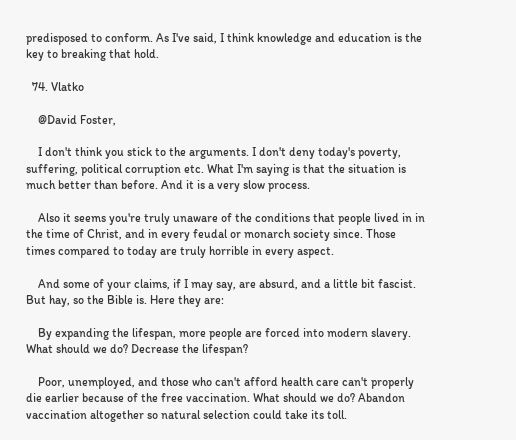predisposed to conform. As I've said, I think knowledge and education is the key to breaking that hold.

  74. Vlatko

    @David Foster,

    I don't think you stick to the arguments. I don't deny today's poverty, suffering, political corruption etc. What I'm saying is that the situation is much better than before. And it is a very slow process.

    Also it seems you're truly unaware of the conditions that people lived in in the time of Christ, and in every feudal or monarch society since. Those times compared to today are truly horrible in every aspect.

    And some of your claims, if I may say, are absurd, and a little bit fascist. But hay, so the Bible is. Here they are:

    By expanding the lifespan, more people are forced into modern slavery. What should we do? Decrease the lifespan?

    Poor, unemployed, and those who can't afford health care can't properly die earlier because of the free vaccination. What should we do? Abandon vaccination altogether so natural selection could take its toll.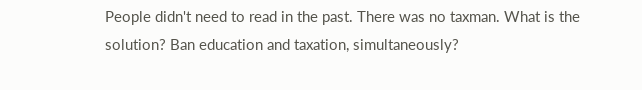People didn't need to read in the past. There was no taxman. What is the solution? Ban education and taxation, simultaneously?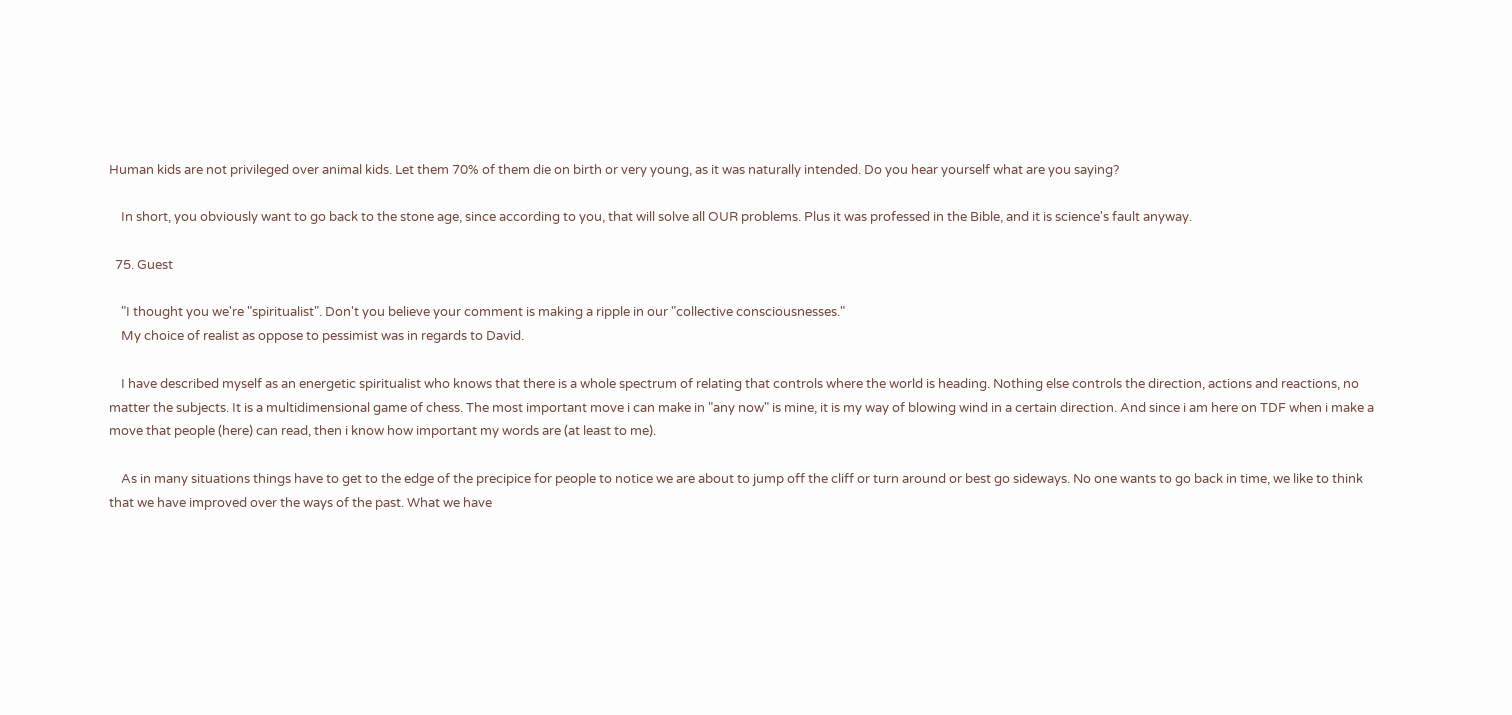Human kids are not privileged over animal kids. Let them 70% of them die on birth or very young, as it was naturally intended. Do you hear yourself what are you saying?

    In short, you obviously want to go back to the stone age, since according to you, that will solve all OUR problems. Plus it was professed in the Bible, and it is science's fault anyway.

  75. Guest

    "I thought you we're "spiritualist". Don't you believe your comment is making a ripple in our "collective consciousnesses."
    My choice of realist as oppose to pessimist was in regards to David.

    I have described myself as an energetic spiritualist who knows that there is a whole spectrum of relating that controls where the world is heading. Nothing else controls the direction, actions and reactions, no matter the subjects. It is a multidimensional game of chess. The most important move i can make in "any now" is mine, it is my way of blowing wind in a certain direction. And since i am here on TDF when i make a move that people (here) can read, then i know how important my words are (at least to me).

    As in many situations things have to get to the edge of the precipice for people to notice we are about to jump off the cliff or turn around or best go sideways. No one wants to go back in time, we like to think that we have improved over the ways of the past. What we have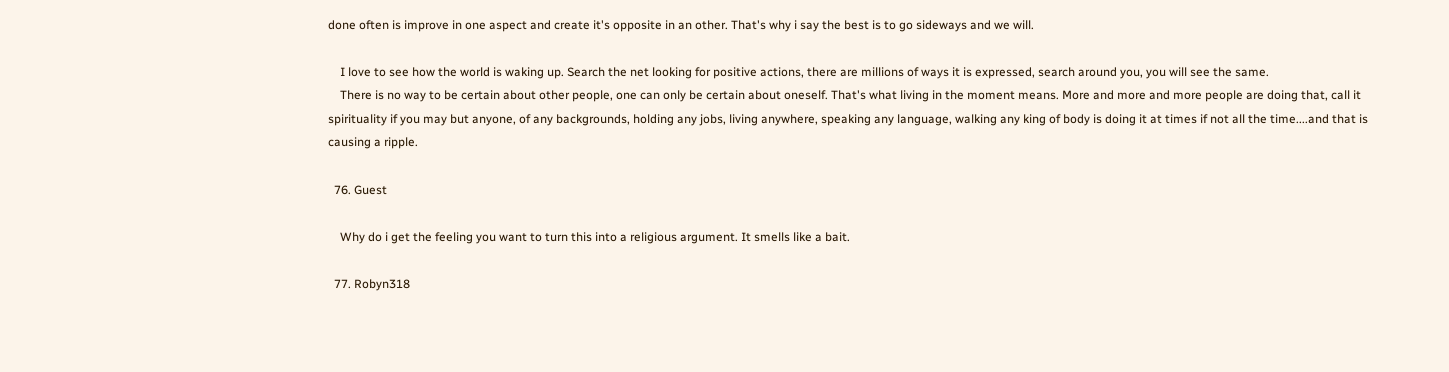done often is improve in one aspect and create it's opposite in an other. That's why i say the best is to go sideways and we will.

    I love to see how the world is waking up. Search the net looking for positive actions, there are millions of ways it is expressed, search around you, you will see the same.
    There is no way to be certain about other people, one can only be certain about oneself. That's what living in the moment means. More and more and more people are doing that, call it spirituality if you may but anyone, of any backgrounds, holding any jobs, living anywhere, speaking any language, walking any king of body is doing it at times if not all the time....and that is causing a ripple.

  76. Guest

    Why do i get the feeling you want to turn this into a religious argument. It smells like a bait.

  77. Robyn318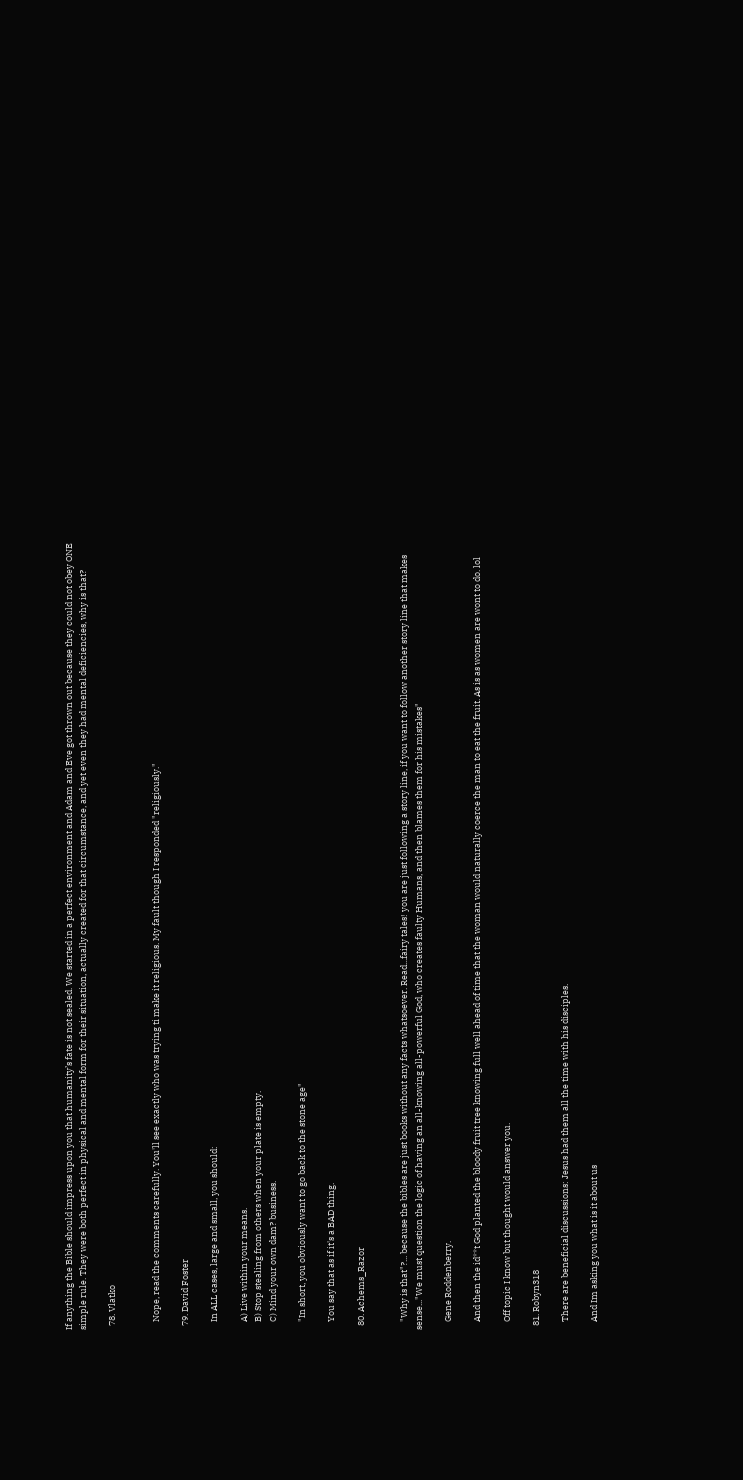If anything the Bible should impress upon you that humanity’s fate is not sealed. We started in a perfect environment and Adam and Eve got thrown out because they could not obey ONE simple rule. They were both perfect in physical and mental form for their situation, actually created for that circumstance, and yet even they had mental deficiencies, why is that?

  78. Vlatko


    Nope, read the comments carefully. You'll see exactly who was trying ti make it religious. My fault though I responded "religiously."

  79. David Foster

    In ALL cases, large and small, you should:

    A) Live within your means.
    B) Stop stealing from others when your plate is empty.
    C) Mind your own dam? business.

    "In short, you obviously want to go back to the stone age"

    You say that as if it's a BAD thing.

  80. Achems_Razor


    "Why is that"?... because the bibles are just books without any facts whatsoever. Read...fairy tales! you are just following a story line, if you want to follow another story line that makes sense..."We must question the logic of having an all-knowing all-powerful God, who creates faulty Humans, and then blames them for his mistakes"

    Gene Roddenberry.

    And then the id**t God planted the bloody fruit tree knowing full well ahead of time that the woman would naturally coerce the man to eat the fruit. As is as women are wont to do. lol

    Off topic I know but thought would answer you.

  81. Robyn318

    There are beneficial discussions: Jesus had them all the time with his disciples.

    And Im asking you what is it about us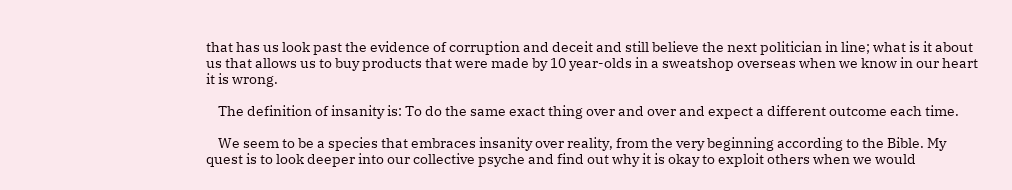that has us look past the evidence of corruption and deceit and still believe the next politician in line; what is it about us that allows us to buy products that were made by 10 year-olds in a sweatshop overseas when we know in our heart it is wrong.

    The definition of insanity is: To do the same exact thing over and over and expect a different outcome each time.

    We seem to be a species that embraces insanity over reality, from the very beginning according to the Bible. My quest is to look deeper into our collective psyche and find out why it is okay to exploit others when we would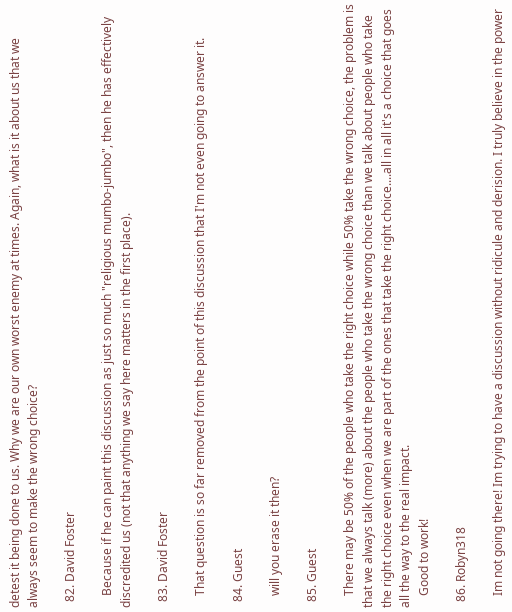detest it being done to us. Why we are our own worst enemy at times. Again, what is it about us that we always seem to make the wrong choice?

  82. David Foster

    Because if he can paint this discussion as just so much "religious mumbo-jumbo", then he has effectively discredited us (not that anything we say here matters in the first place).

  83. David Foster

    That question is so far removed from the point of this discussion that I'm not even going to answer it.

  84. Guest

    will you erase it then?

  85. Guest

    There may be 50% of the people who take the right choice while 50% take the wrong choice, the problem is that we always talk (more) about the people who take the wrong choice than we talk about people who take the right choice even when we are part of the ones that take the right choice....all in all it's a choice that goes all the way to the real impact.
    Good to work!

  86. Robyn318

    Im not going there! Im trying to have a discussion without ridicule and derision. I truly believe in the power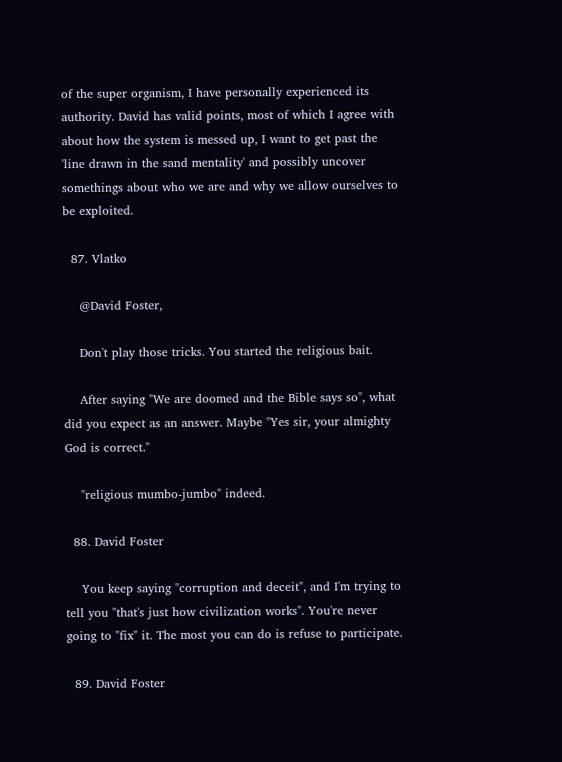of the super organism, I have personally experienced its authority. David has valid points, most of which I agree with about how the system is messed up, I want to get past the 'line drawn in the sand mentality' and possibly uncover somethings about who we are and why we allow ourselves to be exploited.

  87. Vlatko

    @David Foster,

    Don't play those tricks. You started the religious bait.

    After saying "We are doomed and the Bible says so", what did you expect as an answer. Maybe "Yes sir, your almighty God is correct."

    "religious mumbo-jumbo" indeed.

  88. David Foster

    You keep saying "corruption and deceit", and I'm trying to tell you "that's just how civilization works". You're never going to "fix" it. The most you can do is refuse to participate.

  89. David Foster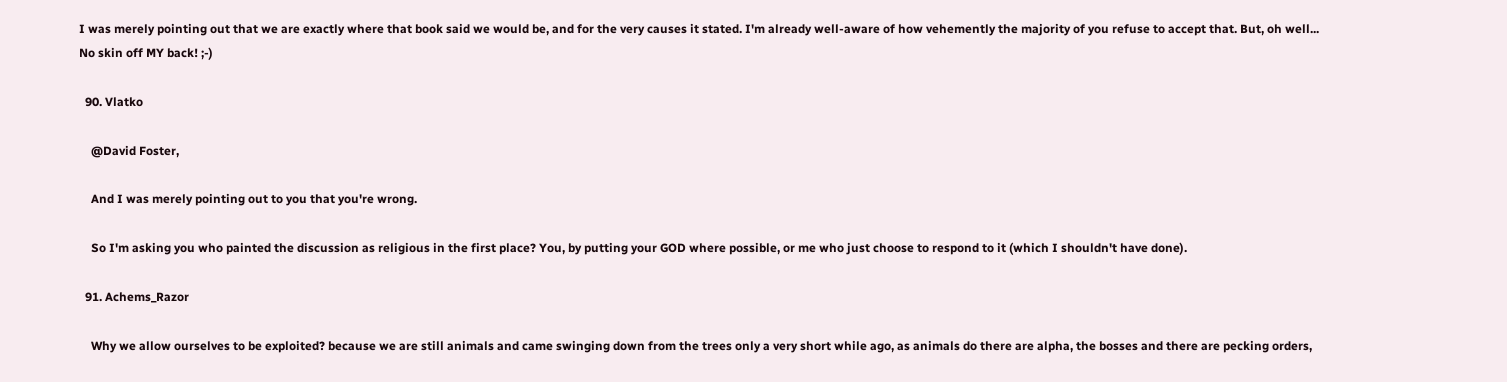I was merely pointing out that we are exactly where that book said we would be, and for the very causes it stated. I'm already well-aware of how vehemently the majority of you refuse to accept that. But, oh well... No skin off MY back! ;-)

  90. Vlatko

    @David Foster,

    And I was merely pointing out to you that you're wrong.

    So I'm asking you who painted the discussion as religious in the first place? You, by putting your GOD where possible, or me who just choose to respond to it (which I shouldn't have done).

  91. Achems_Razor

    Why we allow ourselves to be exploited? because we are still animals and came swinging down from the trees only a very short while ago, as animals do there are alpha, the bosses and there are pecking orders,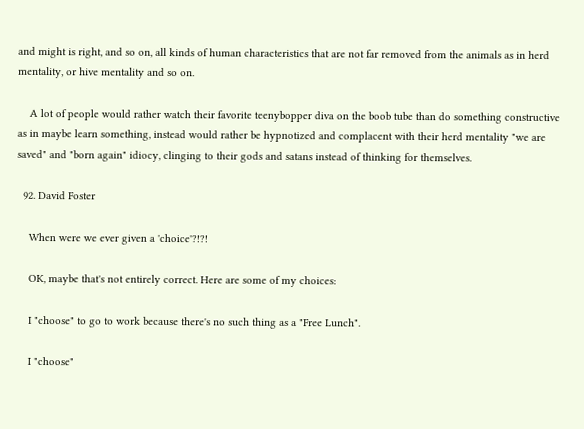and might is right, and so on, all kinds of human characteristics that are not far removed from the animals as in herd mentality, or hive mentality and so on.

    A lot of people would rather watch their favorite teenybopper diva on the boob tube than do something constructive as in maybe learn something, instead would rather be hypnotized and complacent with their herd mentality "we are saved" and "born again" idiocy, clinging to their gods and satans instead of thinking for themselves.

  92. David Foster

    When were we ever given a 'choice'?!?!

    OK, maybe that's not entirely correct. Here are some of my choices:

    I "choose" to go to work because there's no such thing as a "Free Lunch".

    I "choose"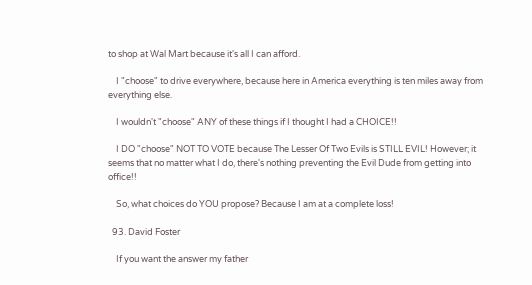to shop at Wal Mart because it's all I can afford.

    I "choose" to drive everywhere, because here in America everything is ten miles away from everything else.

    I wouldn't "choose" ANY of these things if I thought I had a CHOICE!!

    I DO "choose" NOT TO VOTE because The Lesser Of Two Evils is STILL EVIL! However; it seems that no matter what I do, there's nothing preventing the Evil Dude from getting into office!!

    So, what choices do YOU propose? Because I am at a complete loss!

  93. David Foster

    If you want the answer my father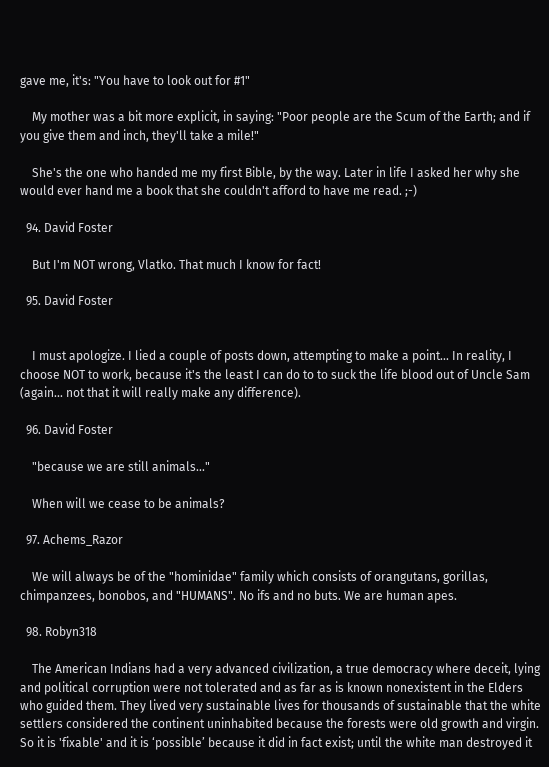gave me, it's: "You have to look out for #1"

    My mother was a bit more explicit, in saying: "Poor people are the Scum of the Earth; and if you give them and inch, they'll take a mile!"

    She's the one who handed me my first Bible, by the way. Later in life I asked her why she would ever hand me a book that she couldn't afford to have me read. ;-)

  94. David Foster

    But I'm NOT wrong, Vlatko. That much I know for fact!

  95. David Foster


    I must apologize. I lied a couple of posts down, attempting to make a point... In reality, I choose NOT to work, because it's the least I can do to to suck the life blood out of Uncle Sam (again... not that it will really make any difference).

  96. David Foster

    "because we are still animals..."

    When will we cease to be animals?

  97. Achems_Razor

    We will always be of the "hominidae" family which consists of orangutans, gorillas, chimpanzees, bonobos, and "HUMANS". No ifs and no buts. We are human apes.

  98. Robyn318

    The American Indians had a very advanced civilization, a true democracy where deceit, lying and political corruption were not tolerated and as far as is known nonexistent in the Elders who guided them. They lived very sustainable lives for thousands of sustainable that the white settlers considered the continent uninhabited because the forests were old growth and virgin. So it is 'fixable' and it is ‘possible’ because it did in fact exist; until the white man destroyed it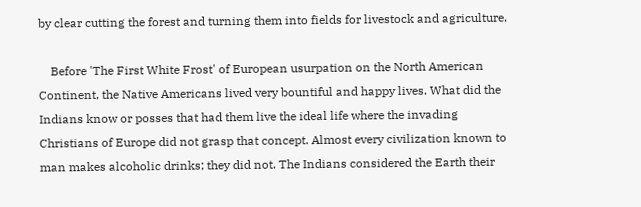by clear cutting the forest and turning them into fields for livestock and agriculture.

    Before 'The First White Frost' of European usurpation on the North American Continent, the Native Americans lived very bountiful and happy lives. What did the Indians know or posses that had them live the ideal life where the invading Christians of Europe did not grasp that concept. Almost every civilization known to man makes alcoholic drinks; they did not. The Indians considered the Earth their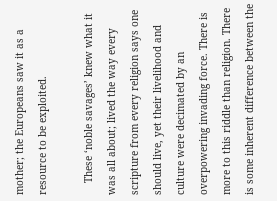mother; the Europeans saw it as a resource to be exploited.

    These ‘noble savages’ knew what it was all about; lived the way every scripture from every religion says one should live, yet their livelihood and culture were decimated by an overpowering invading force. There is more to this riddle than religion. There is some inherent difference between the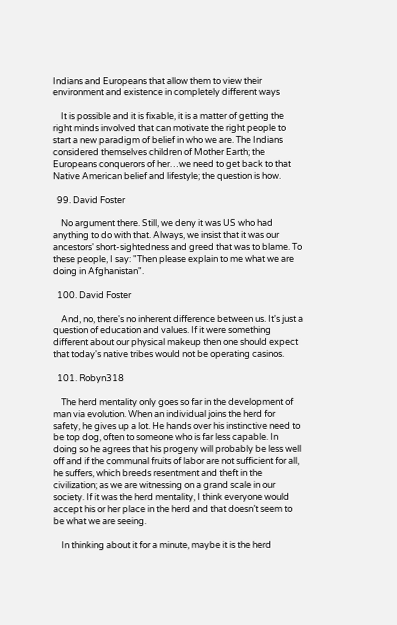Indians and Europeans that allow them to view their environment and existence in completely different ways

    It is possible and it is fixable, it is a matter of getting the right minds involved that can motivate the right people to start a new paradigm of belief in who we are. The Indians considered themselves children of Mother Earth; the Europeans conquerors of her…we need to get back to that Native American belief and lifestyle; the question is how.

  99. David Foster

    No argument there. Still, we deny it was US who had anything to do with that. Always, we insist that it was our ancestors' short-sightedness and greed that was to blame. To these people, I say: "Then please explain to me what we are doing in Afghanistan".

  100. David Foster

    And, no, there's no inherent difference between us. It's just a question of education and values. If it were something different about our physical makeup then one should expect that today's native tribes would not be operating casinos.

  101. Robyn318

    The herd mentality only goes so far in the development of man via evolution. When an individual joins the herd for safety, he gives up a lot. He hands over his instinctive need to be top dog, often to someone who is far less capable. In doing so he agrees that his progeny will probably be less well off and if the communal fruits of labor are not sufficient for all, he suffers, which breeds resentment and theft in the civilization; as we are witnessing on a grand scale in our society. If it was the herd mentality, I think everyone would accept his or her place in the herd and that doesn’t seem to be what we are seeing.

    In thinking about it for a minute, maybe it is the herd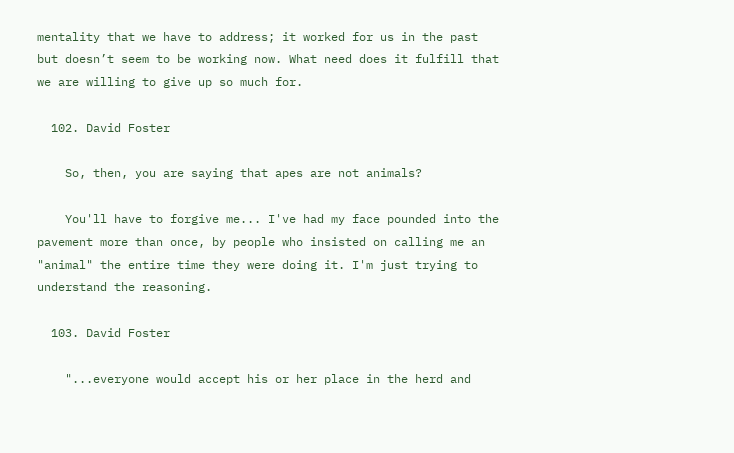mentality that we have to address; it worked for us in the past but doesn’t seem to be working now. What need does it fulfill that we are willing to give up so much for.

  102. David Foster

    So, then, you are saying that apes are not animals?

    You'll have to forgive me... I've had my face pounded into the pavement more than once, by people who insisted on calling me an "animal" the entire time they were doing it. I'm just trying to understand the reasoning.

  103. David Foster

    "...everyone would accept his or her place in the herd and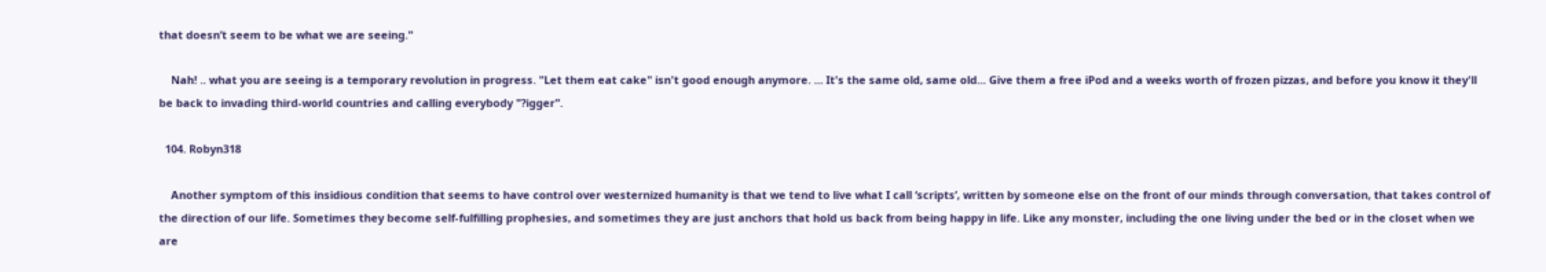that doesn’t seem to be what we are seeing."

    Nah! .. what you are seeing is a temporary revolution in progress. "Let them eat cake" isn't good enough anymore. ... It's the same old, same old... Give them a free iPod and a weeks worth of frozen pizzas, and before you know it they'll be back to invading third-world countries and calling everybody "?igger".

  104. Robyn318

    Another symptom of this insidious condition that seems to have control over westernized humanity is that we tend to live what I call ‘scripts’, written by someone else on the front of our minds through conversation, that takes control of the direction of our life. Sometimes they become self-fulfilling prophesies, and sometimes they are just anchors that hold us back from being happy in life. Like any monster, including the one living under the bed or in the closet when we are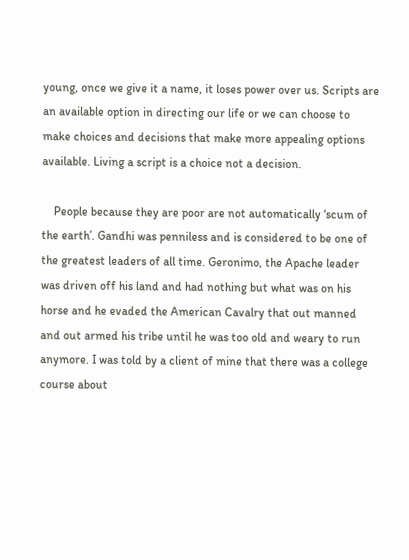young, once we give it a name, it loses power over us. Scripts are an available option in directing our life or we can choose to make choices and decisions that make more appealing options available. Living a script is a choice not a decision.

    People because they are poor are not automatically ‘scum of the earth’. Gandhi was penniless and is considered to be one of the greatest leaders of all time. Geronimo, the Apache leader was driven off his land and had nothing but what was on his horse and he evaded the American Cavalry that out manned and out armed his tribe until he was too old and weary to run anymore. I was told by a client of mine that there was a college course about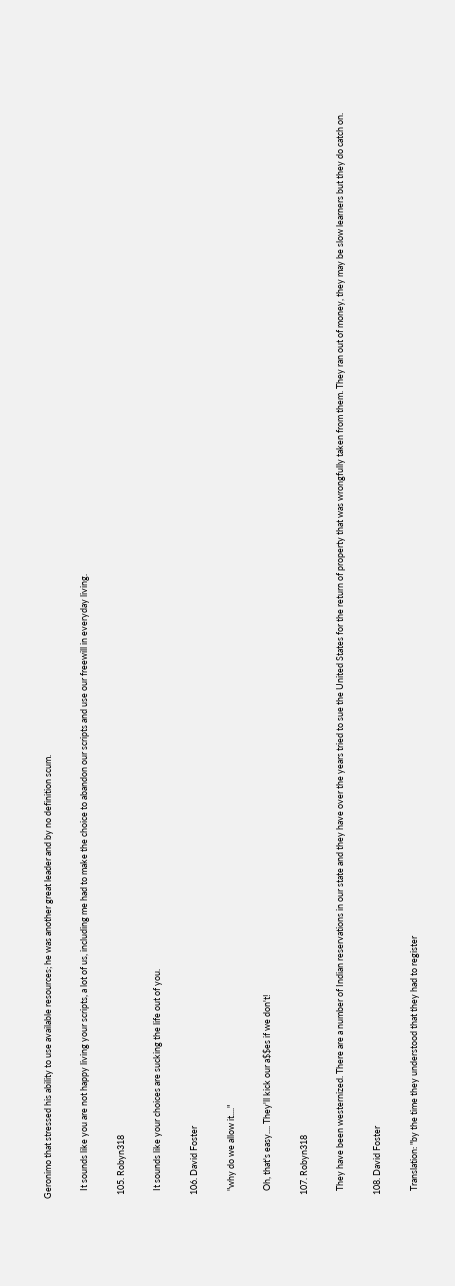Geronimo that stressed his ability to use available resources; he was another great leader and by no definition scum.

    It sounds like you are not happy living your scripts, a lot of us, including me had to make the choice to abandon our scripts and use our freewill in everyday living.

  105. Robyn318

    It sounds like your choices are sucking the life out of you.

  106. David Foster

    "why do we allow it...."

    Oh, that's easy.... They'll kick our a$$es if we don't!

  107. Robyn318

    They have been westernized. There are a number of Indian reservations in our state and they have over the years tried to sue the United States for the return of property that was wrongfully taken from them. They ran out of money, they may be slow learners but they do catch on.

  108. David Foster

    Translation: "by the time they understood that they had to register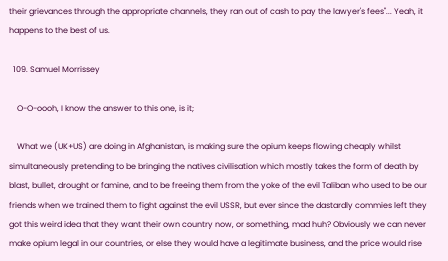their grievances through the appropriate channels, they ran out of cash to pay the lawyer's fees"... Yeah, it happens to the best of us.

  109. Samuel Morrissey

    O-O-oooh, I know the answer to this one, is it;

    What we (UK+US) are doing in Afghanistan, is making sure the opium keeps flowing cheaply whilst simultaneously pretending to be bringing the natives civilisation which mostly takes the form of death by blast, bullet, drought or famine, and to be freeing them from the yoke of the evil Taliban who used to be our friends when we trained them to fight against the evil USSR, but ever since the dastardly commies left they got this weird idea that they want their own country now, or something, mad huh? Obviously we can never make opium legal in our countries, or else they would have a legitimate business, and the price would rise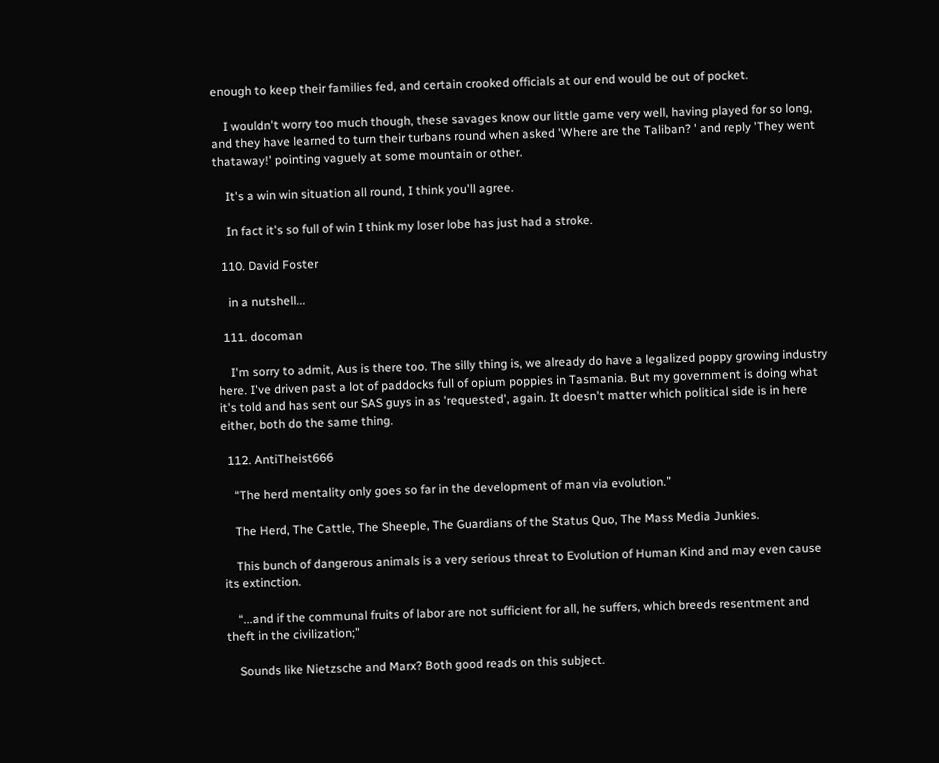enough to keep their families fed, and certain crooked officials at our end would be out of pocket.

    I wouldn't worry too much though, these savages know our little game very well, having played for so long, and they have learned to turn their turbans round when asked 'Where are the Taliban? ' and reply 'They went thataway!' pointing vaguely at some mountain or other.

    It's a win win situation all round, I think you'll agree.

    In fact it's so full of win I think my loser lobe has just had a stroke.

  110. David Foster

    in a nutshell...

  111. docoman

    I'm sorry to admit, Aus is there too. The silly thing is, we already do have a legalized poppy growing industry here. I've driven past a lot of paddocks full of opium poppies in Tasmania. But my government is doing what it's told and has sent our SAS guys in as 'requested', again. It doesn't matter which political side is in here either, both do the same thing.

  112. AntiTheist666

    “The herd mentality only goes so far in the development of man via evolution.”

    The Herd, The Cattle, The Sheeple, The Guardians of the Status Quo, The Mass Media Junkies.

    This bunch of dangerous animals is a very serious threat to Evolution of Human Kind and may even cause its extinction.

    “...and if the communal fruits of labor are not sufficient for all, he suffers, which breeds resentment and theft in the civilization;”

    Sounds like Nietzsche and Marx? Both good reads on this subject.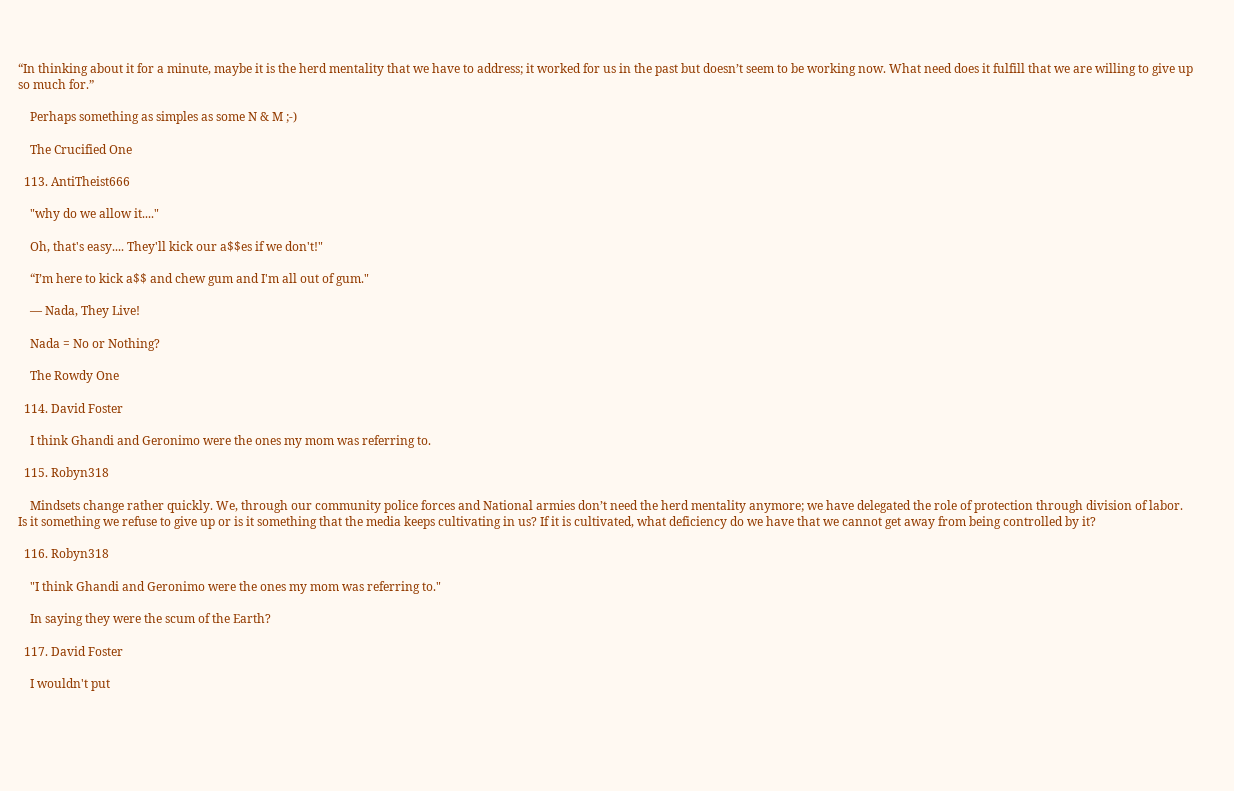“In thinking about it for a minute, maybe it is the herd mentality that we have to address; it worked for us in the past but doesn’t seem to be working now. What need does it fulfill that we are willing to give up so much for.”

    Perhaps something as simples as some N & M ;-)

    The Crucified One

  113. AntiTheist666

    "why do we allow it...."

    Oh, that's easy.... They'll kick our a$$es if we don't!"

    “I’m here to kick a$$ and chew gum and I'm all out of gum."

    — Nada, They Live!

    Nada = No or Nothing?

    The Rowdy One

  114. David Foster

    I think Ghandi and Geronimo were the ones my mom was referring to.

  115. Robyn318

    Mindsets change rather quickly. We, through our community police forces and National armies don’t need the herd mentality anymore; we have delegated the role of protection through division of labor. Is it something we refuse to give up or is it something that the media keeps cultivating in us? If it is cultivated, what deficiency do we have that we cannot get away from being controlled by it?

  116. Robyn318

    "I think Ghandi and Geronimo were the ones my mom was referring to."

    In saying they were the scum of the Earth?

  117. David Foster

    I wouldn't put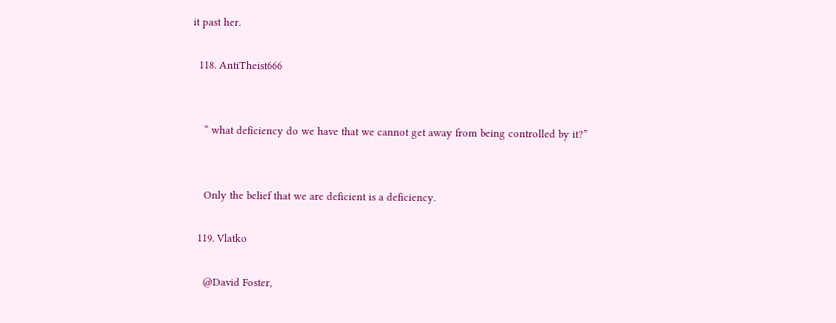it past her.

  118. AntiTheist666


    “ what deficiency do we have that we cannot get away from being controlled by it?”


    Only the belief that we are deficient is a deficiency.

  119. Vlatko

    @David Foster,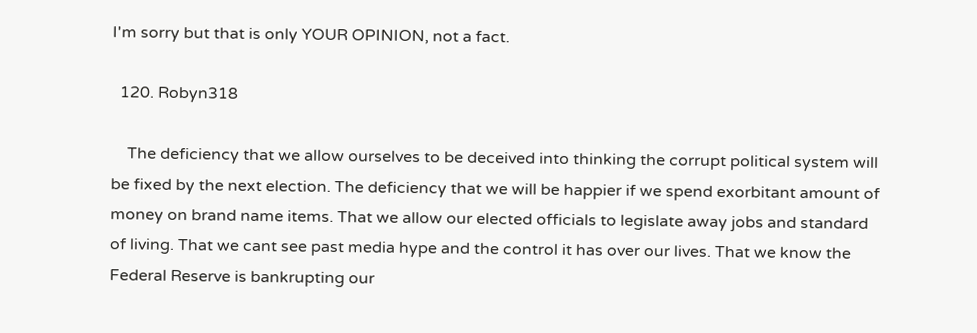I'm sorry but that is only YOUR OPINION, not a fact.

  120. Robyn318

    The deficiency that we allow ourselves to be deceived into thinking the corrupt political system will be fixed by the next election. The deficiency that we will be happier if we spend exorbitant amount of money on brand name items. That we allow our elected officials to legislate away jobs and standard of living. That we cant see past media hype and the control it has over our lives. That we know the Federal Reserve is bankrupting our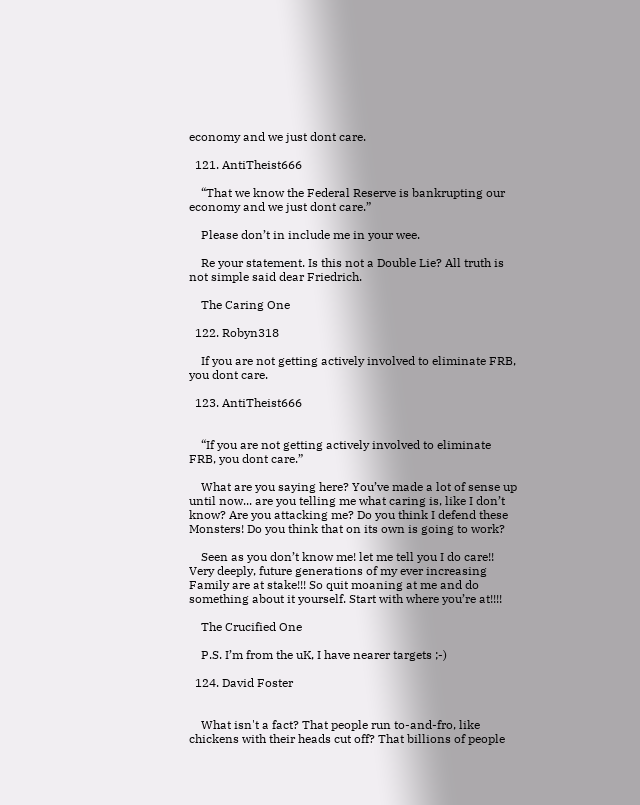economy and we just dont care.

  121. AntiTheist666

    “That we know the Federal Reserve is bankrupting our economy and we just dont care.”

    Please don’t in include me in your wee.

    Re your statement. Is this not a Double Lie? All truth is not simple said dear Friedrich.

    The Caring One

  122. Robyn318

    If you are not getting actively involved to eliminate FRB, you dont care.

  123. AntiTheist666


    “If you are not getting actively involved to eliminate FRB, you dont care.”

    What are you saying here? You’ve made a lot of sense up until now... are you telling me what caring is, like I don’t know? Are you attacking me? Do you think I defend these Monsters! Do you think that on its own is going to work?

    Seen as you don’t know me! let me tell you I do care!! Very deeply, future generations of my ever increasing Family are at stake!!! So quit moaning at me and do something about it yourself. Start with where you’re at!!!!

    The Crucified One

    P.S. I’m from the uK, I have nearer targets ;-)

  124. David Foster


    What isn't a fact? That people run to-and-fro, like chickens with their heads cut off? That billions of people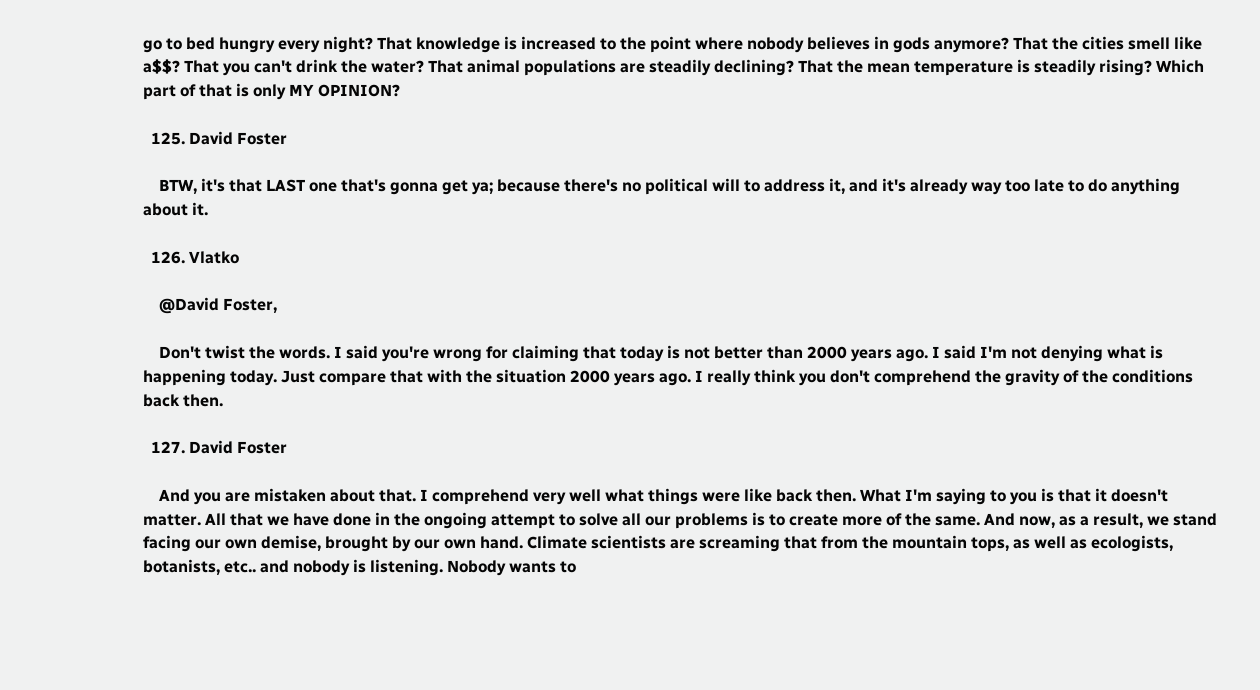go to bed hungry every night? That knowledge is increased to the point where nobody believes in gods anymore? That the cities smell like a$$? That you can't drink the water? That animal populations are steadily declining? That the mean temperature is steadily rising? Which part of that is only MY OPINION?

  125. David Foster

    BTW, it's that LAST one that's gonna get ya; because there's no political will to address it, and it's already way too late to do anything about it.

  126. Vlatko

    @David Foster,

    Don't twist the words. I said you're wrong for claiming that today is not better than 2000 years ago. I said I'm not denying what is happening today. Just compare that with the situation 2000 years ago. I really think you don't comprehend the gravity of the conditions back then.

  127. David Foster

    And you are mistaken about that. I comprehend very well what things were like back then. What I'm saying to you is that it doesn't matter. All that we have done in the ongoing attempt to solve all our problems is to create more of the same. And now, as a result, we stand facing our own demise, brought by our own hand. Climate scientists are screaming that from the mountain tops, as well as ecologists, botanists, etc.. and nobody is listening. Nobody wants to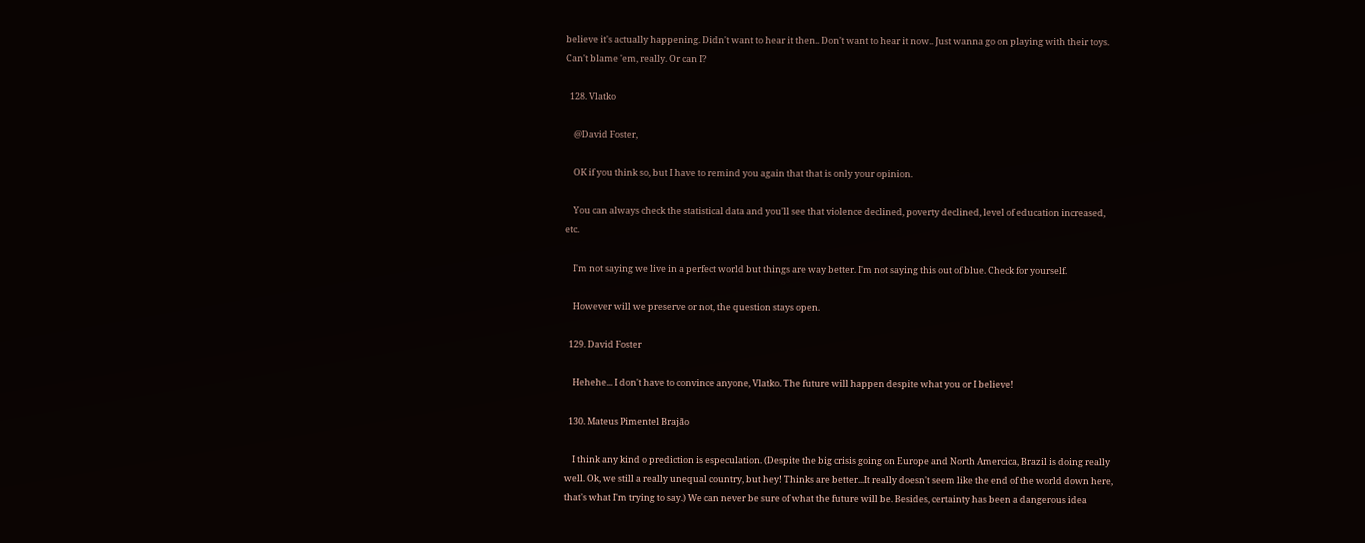believe it's actually happening. Didn't want to hear it then.. Don't want to hear it now.. Just wanna go on playing with their toys. Can't blame 'em, really. Or can I?

  128. Vlatko

    @David Foster,

    OK if you think so, but I have to remind you again that that is only your opinion.

    You can always check the statistical data and you'll see that violence declined, poverty declined, level of education increased, etc.

    I'm not saying we live in a perfect world but things are way better. I'm not saying this out of blue. Check for yourself.

    However will we preserve or not, the question stays open.

  129. David Foster

    Hehehe... I don't have to convince anyone, Vlatko. The future will happen despite what you or I believe!

  130. Mateus Pimentel Brajão

    I think any kind o prediction is especulation. (Despite the big crisis going on Europe and North Amercica, Brazil is doing really well. Ok, we still a really unequal country, but hey! Thinks are better...It really doesn't seem like the end of the world down here, that's what I'm trying to say.) We can never be sure of what the future will be. Besides, certainty has been a dangerous idea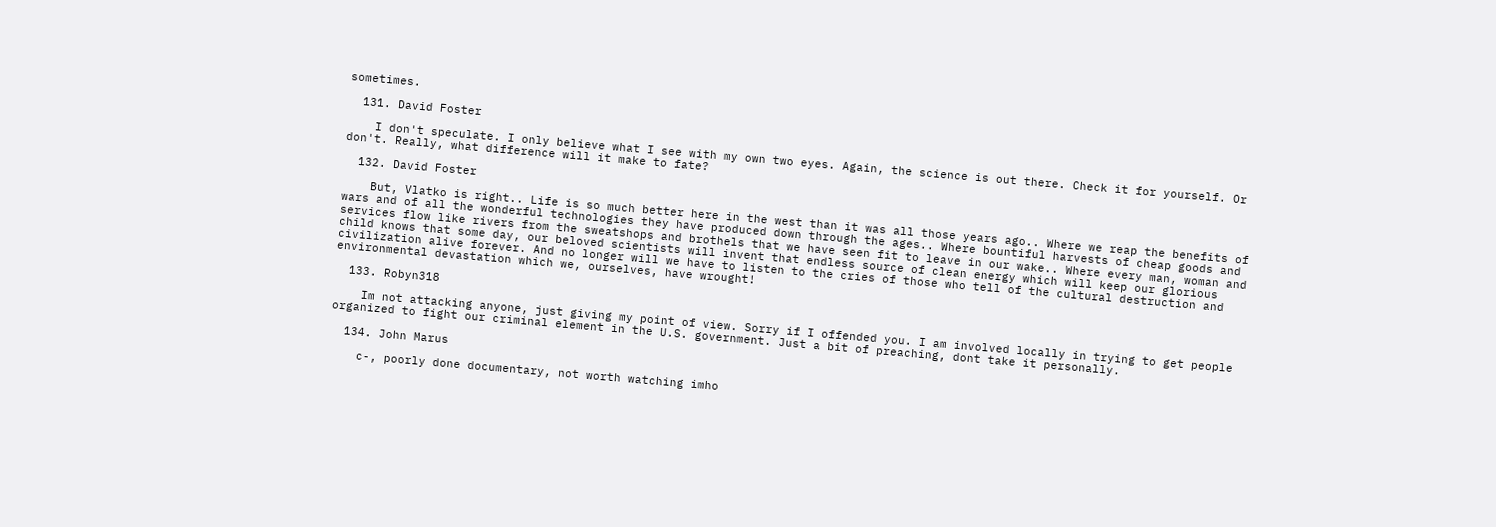sometimes.

  131. David Foster

    I don't speculate. I only believe what I see with my own two eyes. Again, the science is out there. Check it for yourself. Or don't. Really, what difference will it make to fate?

  132. David Foster

    But, Vlatko is right.. Life is so much better here in the west than it was all those years ago.. Where we reap the benefits of wars and of all the wonderful technologies they have produced down through the ages.. Where bountiful harvests of cheap goods and services flow like rivers from the sweatshops and brothels that we have seen fit to leave in our wake.. Where every man, woman and child knows that some day, our beloved scientists will invent that endless source of clean energy which will keep our glorious civilization alive forever. And no longer will we have to listen to the cries of those who tell of the cultural destruction and environmental devastation which we, ourselves, have wrought!

  133. Robyn318

    Im not attacking anyone, just giving my point of view. Sorry if I offended you. I am involved locally in trying to get people organized to fight our criminal element in the U.S. government. Just a bit of preaching, dont take it personally.

  134. John Marus

    c-, poorly done documentary, not worth watching imho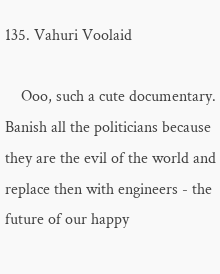135. Vahuri Voolaid

    Ooo, such a cute documentary. Banish all the politicians because they are the evil of the world and replace then with engineers - the future of our happy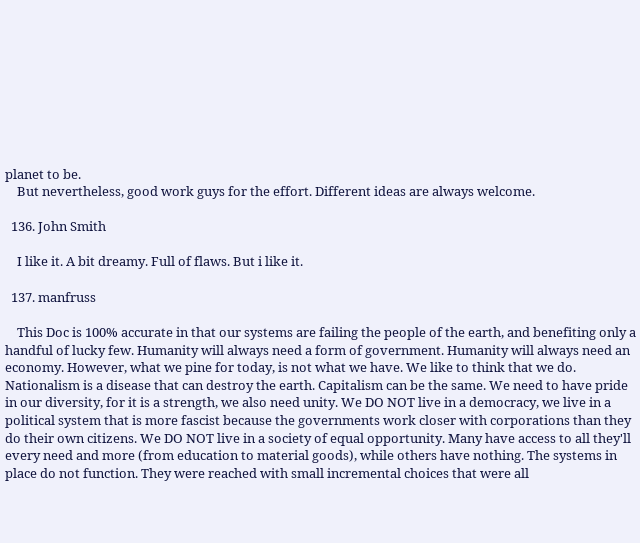planet to be.
    But nevertheless, good work guys for the effort. Different ideas are always welcome.

  136. John Smith

    I like it. A bit dreamy. Full of flaws. But i like it.

  137. manfruss

    This Doc is 100% accurate in that our systems are failing the people of the earth, and benefiting only a handful of lucky few. Humanity will always need a form of government. Humanity will always need an economy. However, what we pine for today, is not what we have. We like to think that we do. Nationalism is a disease that can destroy the earth. Capitalism can be the same. We need to have pride in our diversity, for it is a strength, we also need unity. We DO NOT live in a democracy, we live in a political system that is more fascist because the governments work closer with corporations than they do their own citizens. We DO NOT live in a society of equal opportunity. Many have access to all they'll every need and more (from education to material goods), while others have nothing. The systems in place do not function. They were reached with small incremental choices that were all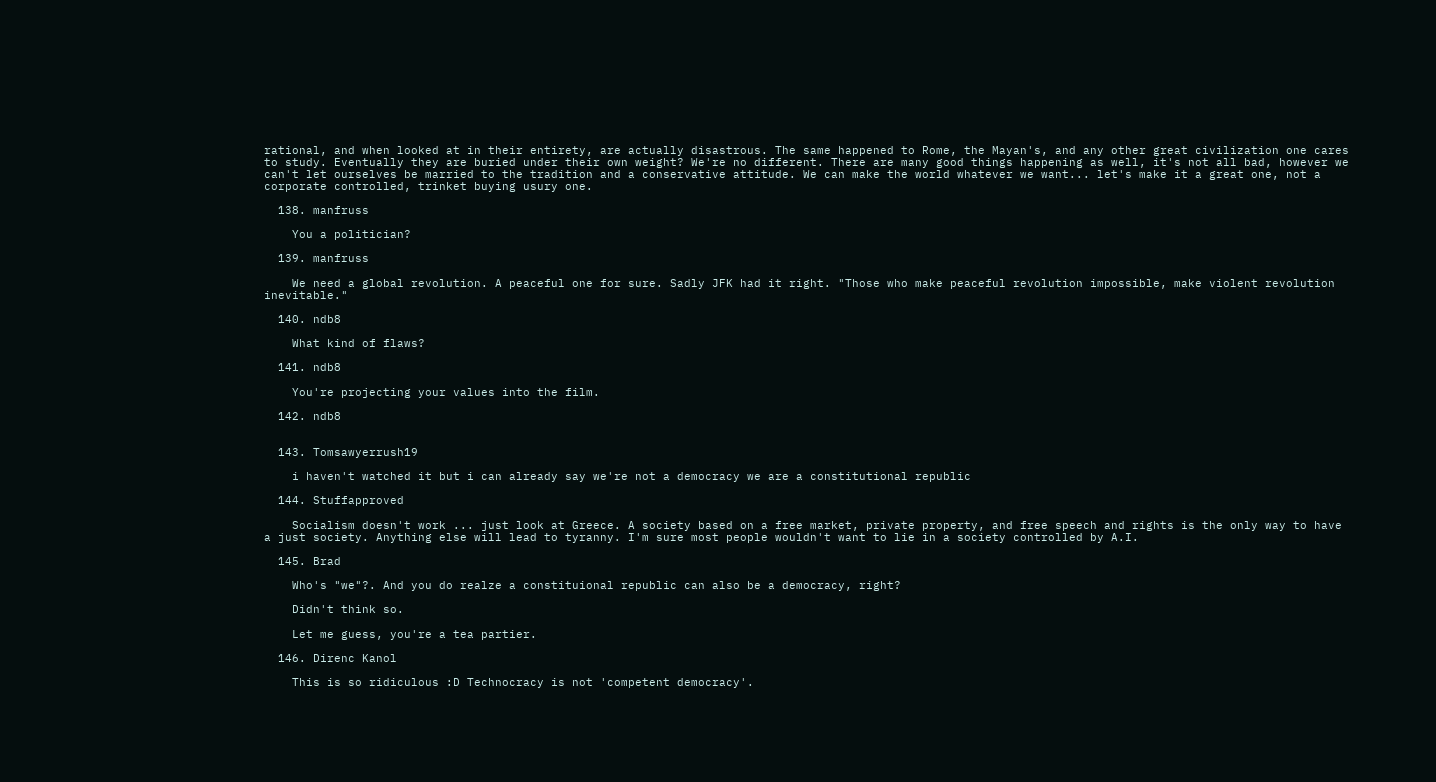rational, and when looked at in their entirety, are actually disastrous. The same happened to Rome, the Mayan's, and any other great civilization one cares to study. Eventually they are buried under their own weight? We're no different. There are many good things happening as well, it's not all bad, however we can't let ourselves be married to the tradition and a conservative attitude. We can make the world whatever we want... let's make it a great one, not a corporate controlled, trinket buying usury one.

  138. manfruss

    You a politician?

  139. manfruss

    We need a global revolution. A peaceful one for sure. Sadly JFK had it right. "Those who make peaceful revolution impossible, make violent revolution inevitable."

  140. ndb8

    What kind of flaws?

  141. ndb8

    You're projecting your values into the film.

  142. ndb8


  143. Tomsawyerrush19

    i haven't watched it but i can already say we're not a democracy we are a constitutional republic

  144. Stuffapproved

    Socialism doesn't work ... just look at Greece. A society based on a free market, private property, and free speech and rights is the only way to have a just society. Anything else will lead to tyranny. I'm sure most people wouldn't want to lie in a society controlled by A.I.

  145. Brad

    Who's "we"?. And you do realze a constituional republic can also be a democracy, right?

    Didn't think so.

    Let me guess, you're a tea partier.

  146. Direnc Kanol

    This is so ridiculous :D Technocracy is not 'competent democracy'.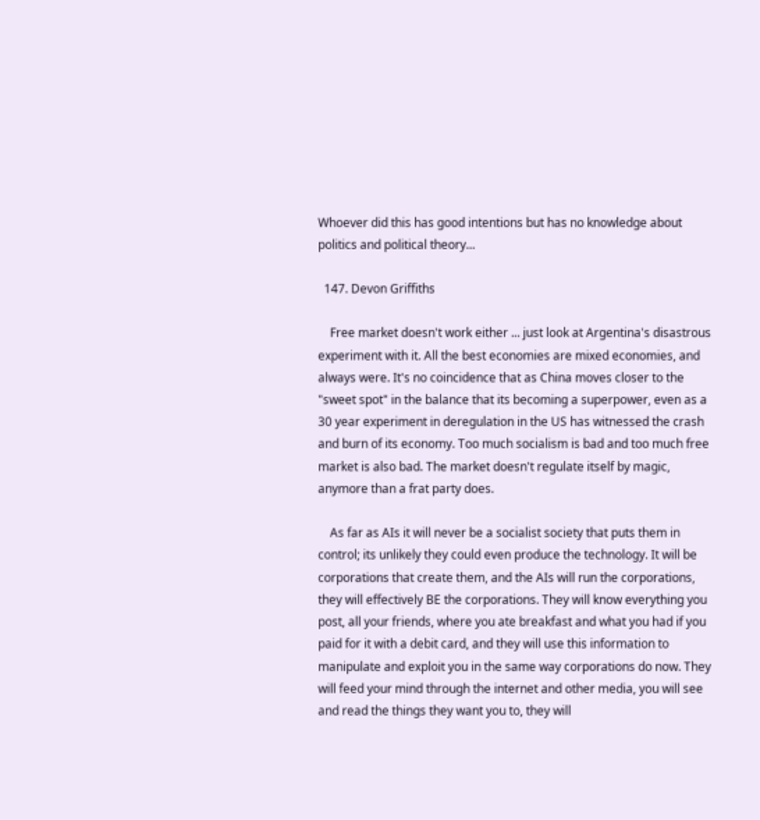Whoever did this has good intentions but has no knowledge about politics and political theory...

  147. Devon Griffiths

    Free market doesn't work either ... just look at Argentina's disastrous experiment with it. All the best economies are mixed economies, and always were. It's no coincidence that as China moves closer to the "sweet spot" in the balance that its becoming a superpower, even as a 30 year experiment in deregulation in the US has witnessed the crash and burn of its economy. Too much socialism is bad and too much free market is also bad. The market doesn't regulate itself by magic, anymore than a frat party does.

    As far as AIs it will never be a socialist society that puts them in control; its unlikely they could even produce the technology. It will be corporations that create them, and the AIs will run the corporations, they will effectively BE the corporations. They will know everything you post, all your friends, where you ate breakfast and what you had if you paid for it with a debit card, and they will use this information to manipulate and exploit you in the same way corporations do now. They will feed your mind through the internet and other media, you will see and read the things they want you to, they will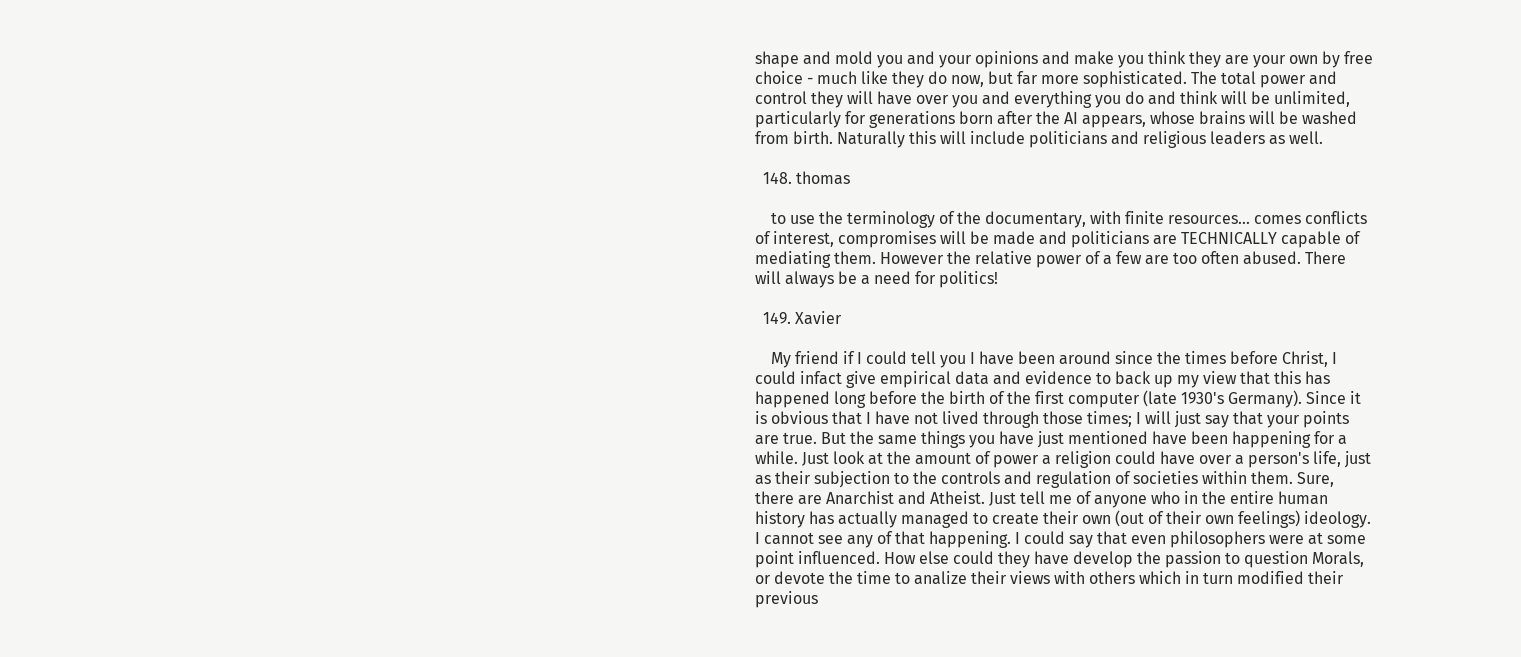shape and mold you and your opinions and make you think they are your own by free choice - much like they do now, but far more sophisticated. The total power and control they will have over you and everything you do and think will be unlimited, particularly for generations born after the AI appears, whose brains will be washed from birth. Naturally this will include politicians and religious leaders as well.

  148. thomas

    to use the terminology of the documentary, with finite resources... comes conflicts of interest, compromises will be made and politicians are TECHNICALLY capable of mediating them. However the relative power of a few are too often abused. There will always be a need for politics!

  149. Xavier

    My friend if I could tell you I have been around since the times before Christ, I could infact give empirical data and evidence to back up my view that this has happened long before the birth of the first computer (late 1930's Germany). Since it is obvious that I have not lived through those times; I will just say that your points are true. But the same things you have just mentioned have been happening for a while. Just look at the amount of power a religion could have over a person's life, just as their subjection to the controls and regulation of societies within them. Sure, there are Anarchist and Atheist. Just tell me of anyone who in the entire human history has actually managed to create their own (out of their own feelings) ideology. I cannot see any of that happening. I could say that even philosophers were at some point influenced. How else could they have develop the passion to question Morals, or devote the time to analize their views with others which in turn modified their previous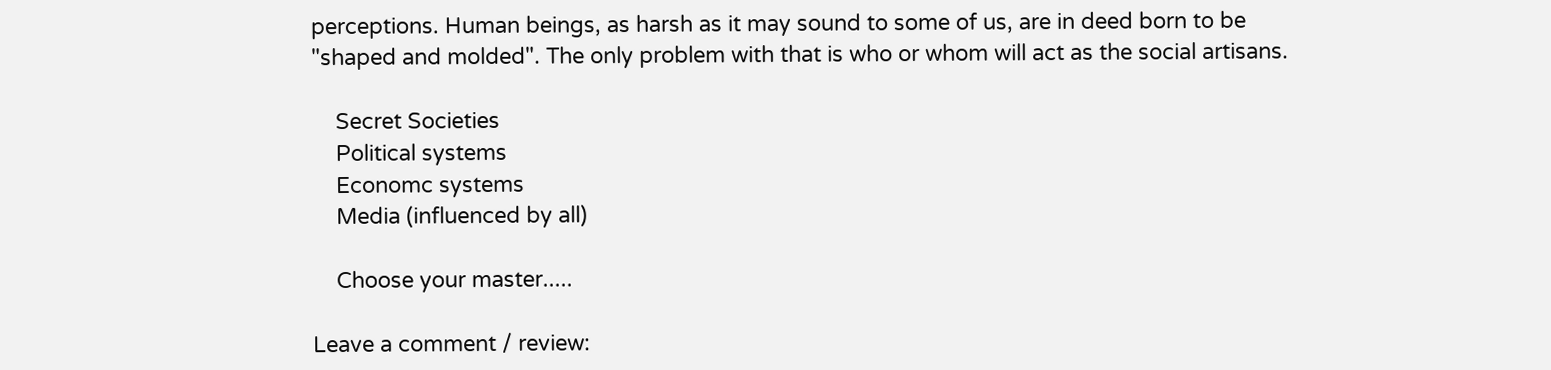perceptions. Human beings, as harsh as it may sound to some of us, are in deed born to be "shaped and molded". The only problem with that is who or whom will act as the social artisans.

    Secret Societies
    Political systems
    Economc systems
    Media (influenced by all)

    Choose your master.....

Leave a comment / review: